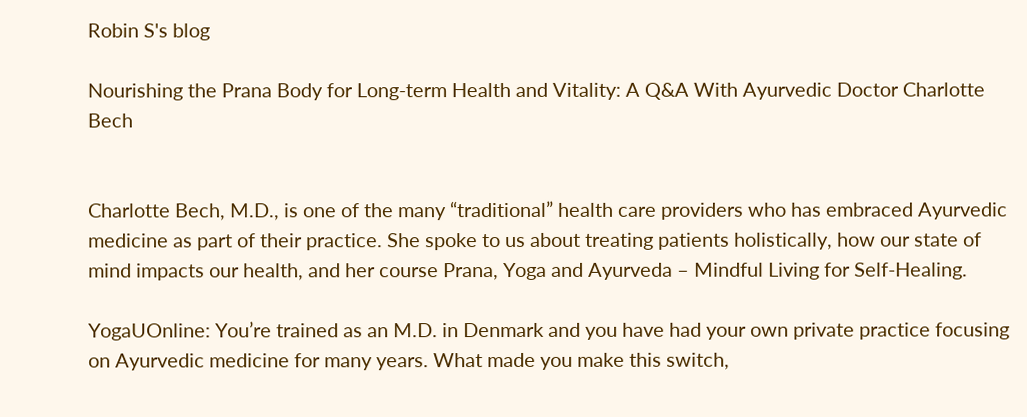Robin S's blog

Nourishing the Prana Body for Long-term Health and Vitality: A Q&A With Ayurvedic Doctor Charlotte Bech


Charlotte Bech, M.D., is one of the many “traditional” health care providers who has embraced Ayurvedic medicine as part of their practice. She spoke to us about treating patients holistically, how our state of mind impacts our health, and her course Prana, Yoga and Ayurveda – Mindful Living for Self-Healing.

YogaUOnline: You’re trained as an M.D. in Denmark and you have had your own private practice focusing on Ayurvedic medicine for many years. What made you make this switch,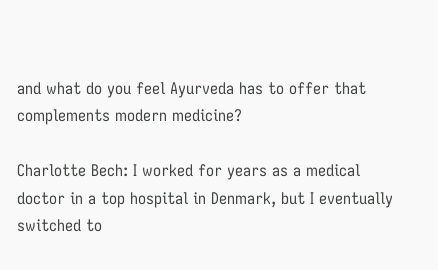and what do you feel Ayurveda has to offer that complements modern medicine?

Charlotte Bech: I worked for years as a medical doctor in a top hospital in Denmark, but I eventually switched to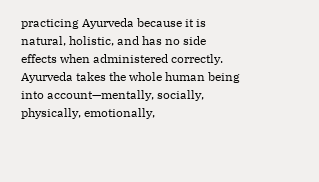practicing Ayurveda because it is natural, holistic, and has no side effects when administered correctly. Ayurveda takes the whole human being into account—mentally, socially, physically, emotionally,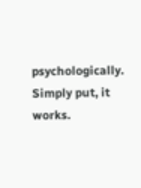psychologically. Simply put, it works.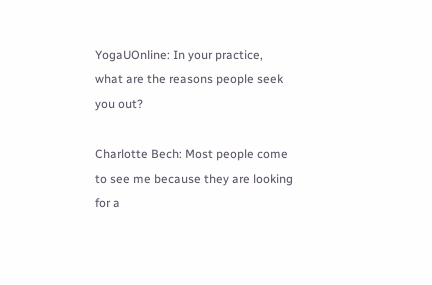YogaUOnline: In your practice, what are the reasons people seek you out?

Charlotte Bech: Most people come to see me because they are looking for a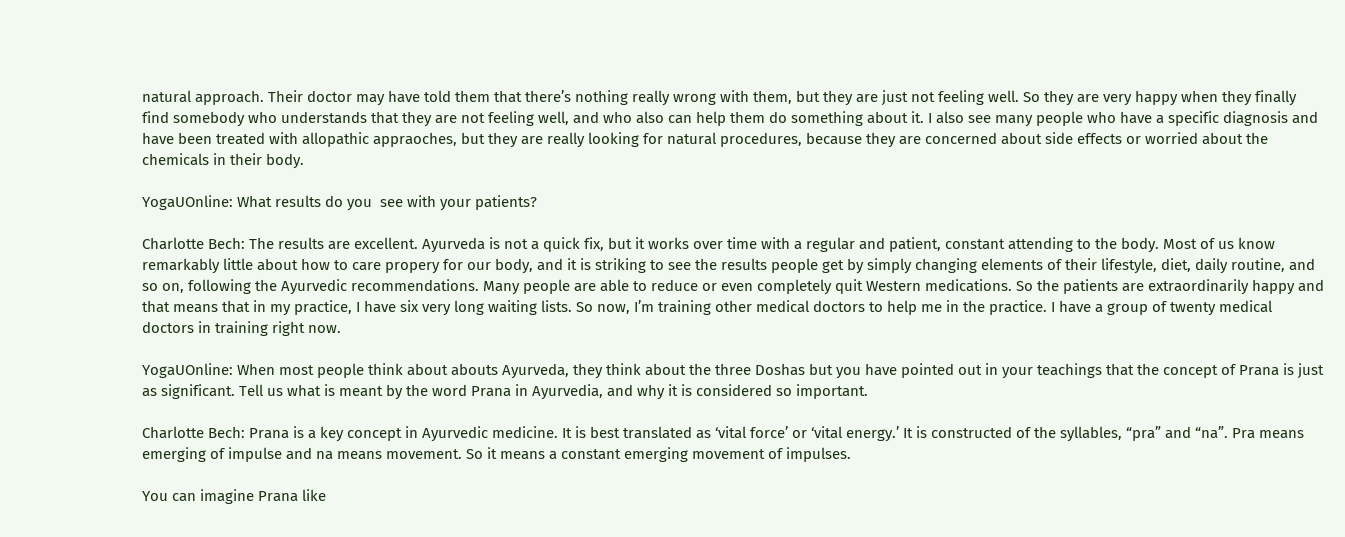natural approach. Their doctor may have told them that there’s nothing really wrong with them, but they are just not feeling well. So they are very happy when they finally find somebody who understands that they are not feeling well, and who also can help them do something about it. I also see many people who have a specific diagnosis and have been treated with allopathic appraoches, but they are really looking for natural procedures, because they are concerned about side effects or worried about the chemicals in their body.

YogaUOnline: What results do you  see with your patients?

Charlotte Bech: The results are excellent. Ayurveda is not a quick fix, but it works over time with a regular and patient, constant attending to the body. Most of us know remarkably little about how to care propery for our body, and it is striking to see the results people get by simply changing elements of their lifestyle, diet, daily routine, and so on, following the Ayurvedic recommendations. Many people are able to reduce or even completely quit Western medications. So the patients are extraordinarily happy and that means that in my practice, I have six very long waiting lists. So now, I’m training other medical doctors to help me in the practice. I have a group of twenty medical doctors in training right now.

YogaUOnline: When most people think about abouts Ayurveda, they think about the three Doshas but you have pointed out in your teachings that the concept of Prana is just as significant. Tell us what is meant by the word Prana in Ayurvedia, and why it is considered so important.

Charlotte Bech: Prana is a key concept in Ayurvedic medicine. It is best translated as ‘vital force’ or ‘vital energy.’ It is constructed of the syllables, “pra” and “na”. Pra means emerging of impulse and na means movement. So it means a constant emerging movement of impulses.

You can imagine Prana like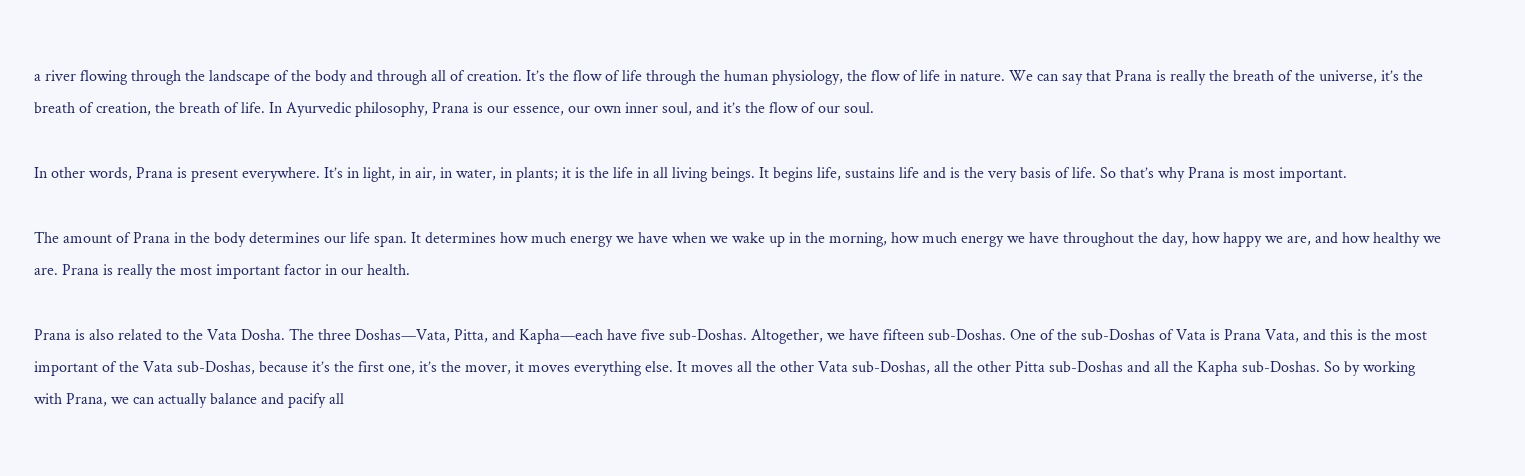a river flowing through the landscape of the body and through all of creation. It’s the flow of life through the human physiology, the flow of life in nature. We can say that Prana is really the breath of the universe, it’s the breath of creation, the breath of life. In Ayurvedic philosophy, Prana is our essence, our own inner soul, and it’s the flow of our soul.

In other words, Prana is present everywhere. It’s in light, in air, in water, in plants; it is the life in all living beings. It begins life, sustains life and is the very basis of life. So that’s why Prana is most important.

The amount of Prana in the body determines our life span. It determines how much energy we have when we wake up in the morning, how much energy we have throughout the day, how happy we are, and how healthy we are. Prana is really the most important factor in our health.

Prana is also related to the Vata Dosha. The three Doshas—Vata, Pitta, and Kapha—each have five sub-Doshas. Altogether, we have fifteen sub-Doshas. One of the sub-Doshas of Vata is Prana Vata, and this is the most important of the Vata sub-Doshas, because it’s the first one, it’s the mover, it moves everything else. It moves all the other Vata sub-Doshas, all the other Pitta sub-Doshas and all the Kapha sub-Doshas. So by working with Prana, we can actually balance and pacify all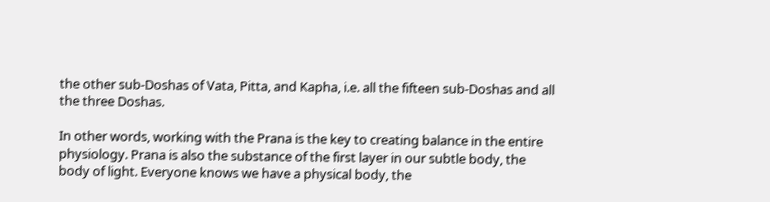the other sub-Doshas of Vata, Pitta, and Kapha, i.e. all the fifteen sub-Doshas and all the three Doshas.

In other words, working with the Prana is the key to creating balance in the entire physiology. Prana is also the substance of the first layer in our subtle body, the body of light. Everyone knows we have a physical body, the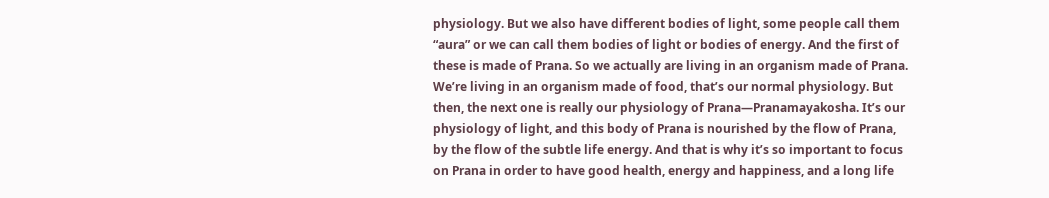physiology. But we also have different bodies of light, some people call them “aura” or we can call them bodies of light or bodies of energy. And the first of these is made of Prana. So we actually are living in an organism made of Prana. We’re living in an organism made of food, that’s our normal physiology. But then, the next one is really our physiology of Prana—Pranamayakosha. It’s our physiology of light, and this body of Prana is nourished by the flow of Prana, by the flow of the subtle life energy. And that is why it’s so important to focus on Prana in order to have good health, energy and happiness, and a long life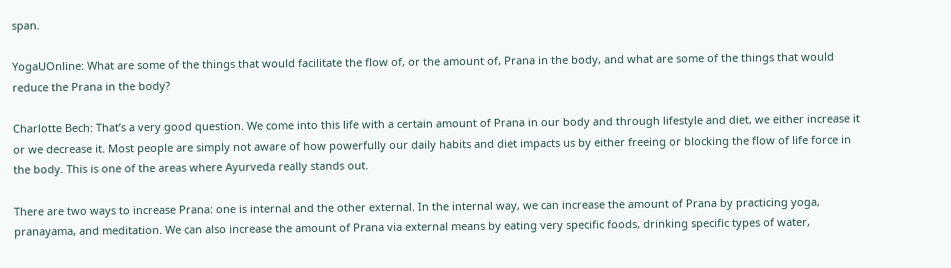span.

YogaUOnline: What are some of the things that would facilitate the flow of, or the amount of, Prana in the body, and what are some of the things that would reduce the Prana in the body?

Charlotte Bech: That’s a very good question. We come into this life with a certain amount of Prana in our body and through lifestyle and diet, we either increase it or we decrease it. Most people are simply not aware of how powerfully our daily habits and diet impacts us by either freeing or blocking the flow of life force in the body. This is one of the areas where Ayurveda really stands out.

There are two ways to increase Prana: one is internal and the other external. In the internal way, we can increase the amount of Prana by practicing yoga, pranayama, and meditation. We can also increase the amount of Prana via external means by eating very specific foods, drinking specific types of water,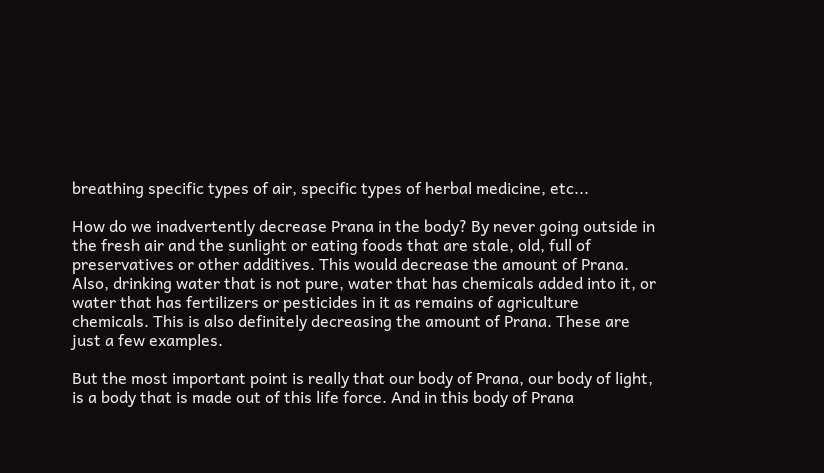breathing specific types of air, specific types of herbal medicine, etc...

How do we inadvertently decrease Prana in the body? By never going outside in the fresh air and the sunlight or eating foods that are stale, old, full of preservatives or other additives. This would decrease the amount of Prana. Also, drinking water that is not pure, water that has chemicals added into it, or water that has fertilizers or pesticides in it as remains of agriculture chemicals. This is also definitely decreasing the amount of Prana. These are just a few examples.

But the most important point is really that our body of Prana, our body of light, is a body that is made out of this life force. And in this body of Prana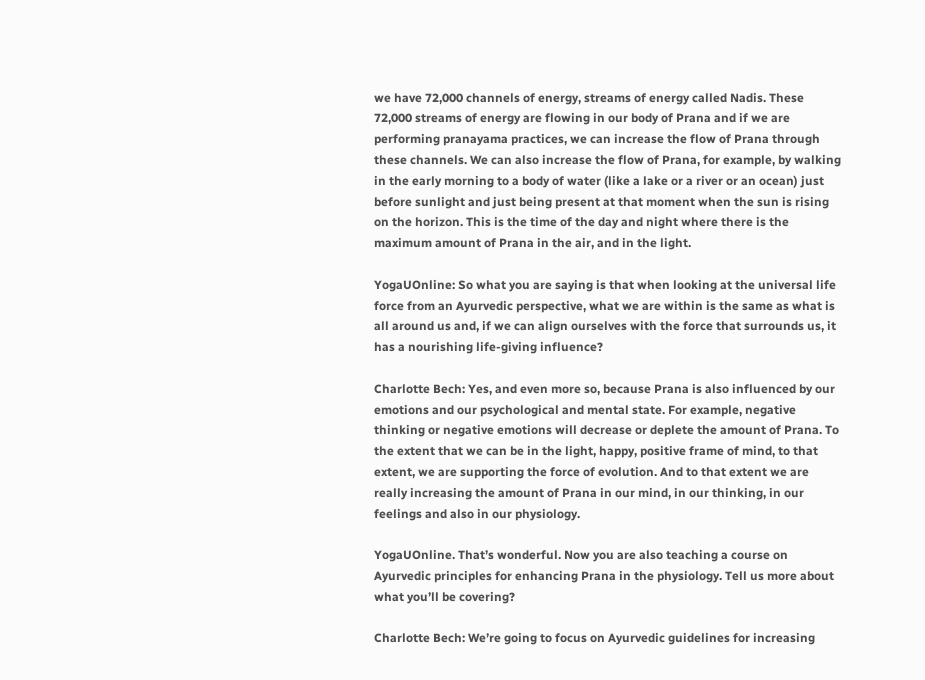we have 72,000 channels of energy, streams of energy called Nadis. These 72,000 streams of energy are flowing in our body of Prana and if we are performing pranayama practices, we can increase the flow of Prana through these channels. We can also increase the flow of Prana, for example, by walking in the early morning to a body of water (like a lake or a river or an ocean) just before sunlight and just being present at that moment when the sun is rising on the horizon. This is the time of the day and night where there is the maximum amount of Prana in the air, and in the light.

YogaUOnline: So what you are saying is that when looking at the universal life force from an Ayurvedic perspective, what we are within is the same as what is all around us and, if we can align ourselves with the force that surrounds us, it has a nourishing life-giving influence?

Charlotte Bech: Yes, and even more so, because Prana is also influenced by our emotions and our psychological and mental state. For example, negative thinking or negative emotions will decrease or deplete the amount of Prana. To the extent that we can be in the light, happy, positive frame of mind, to that extent, we are supporting the force of evolution. And to that extent we are really increasing the amount of Prana in our mind, in our thinking, in our feelings and also in our physiology.

YogaUOnline. That’s wonderful. Now you are also teaching a course on Ayurvedic principles for enhancing Prana in the physiology. Tell us more about what you’ll be covering?

Charlotte Bech: We’re going to focus on Ayurvedic guidelines for increasing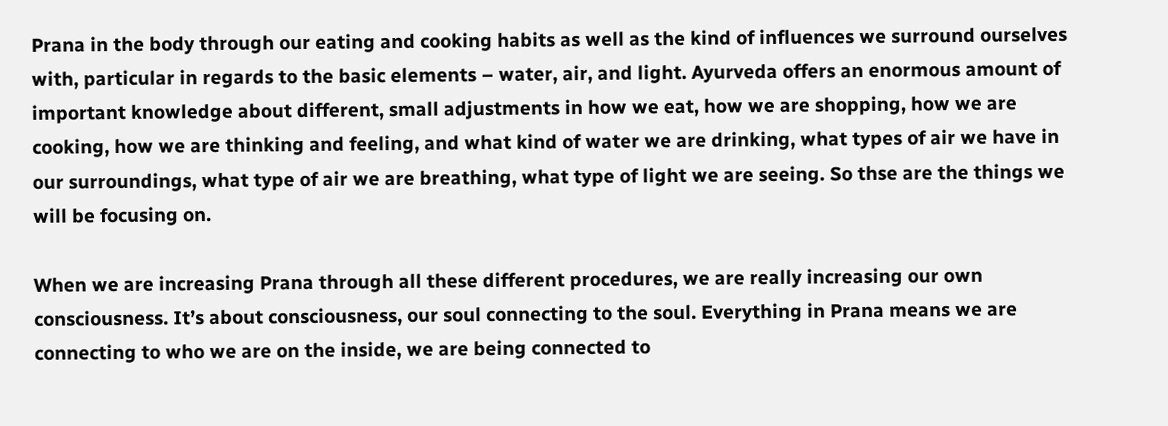Prana in the body through our eating and cooking habits as well as the kind of influences we surround ourselves with, particular in regards to the basic elements – water, air, and light. Ayurveda offers an enormous amount of important knowledge about different, small adjustments in how we eat, how we are shopping, how we are cooking, how we are thinking and feeling, and what kind of water we are drinking, what types of air we have in our surroundings, what type of air we are breathing, what type of light we are seeing. So thse are the things we will be focusing on.

When we are increasing Prana through all these different procedures, we are really increasing our own consciousness. It’s about consciousness, our soul connecting to the soul. Everything in Prana means we are connecting to who we are on the inside, we are being connected to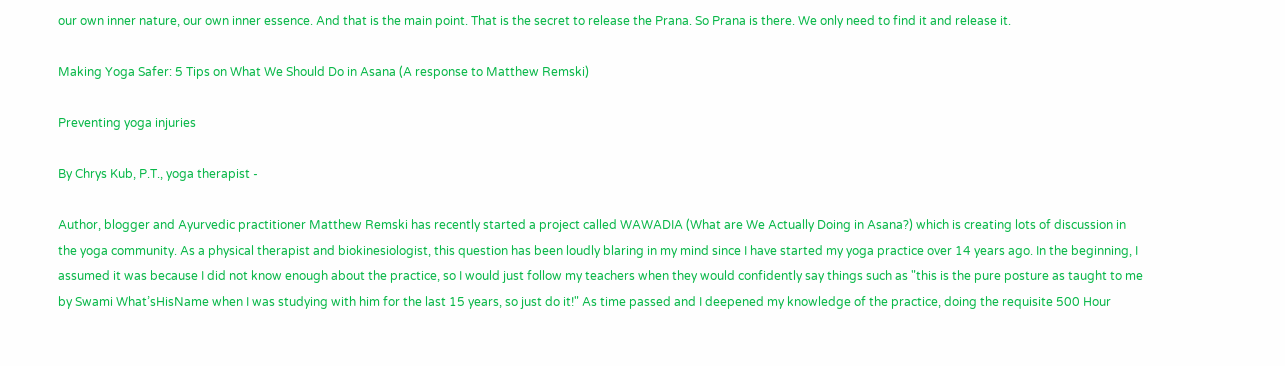our own inner nature, our own inner essence. And that is the main point. That is the secret to release the Prana. So Prana is there. We only need to find it and release it.

Making Yoga Safer: 5 Tips on What We Should Do in Asana (A response to Matthew Remski)

Preventing yoga injuries

By Chrys Kub, P.T., yoga therapist -

Author, blogger and Ayurvedic practitioner Matthew Remski has recently started a project called WAWADIA (What are We Actually Doing in Asana?) which is creating lots of discussion in the yoga community. As a physical therapist and biokinesiologist, this question has been loudly blaring in my mind since I have started my yoga practice over 14 years ago. In the beginning, I assumed it was because I did not know enough about the practice, so I would just follow my teachers when they would confidently say things such as "this is the pure posture as taught to me by Swami What’sHisName when I was studying with him for the last 15 years, so just do it!" As time passed and I deepened my knowledge of the practice, doing the requisite 500 Hour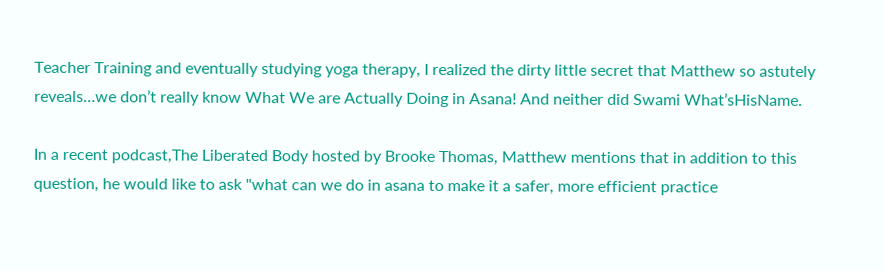Teacher Training and eventually studying yoga therapy, I realized the dirty little secret that Matthew so astutely reveals…we don’t really know What We are Actually Doing in Asana! And neither did Swami What’sHisName.

In a recent podcast,The Liberated Body hosted by Brooke Thomas, Matthew mentions that in addition to this question, he would like to ask "what can we do in asana to make it a safer, more efficient practice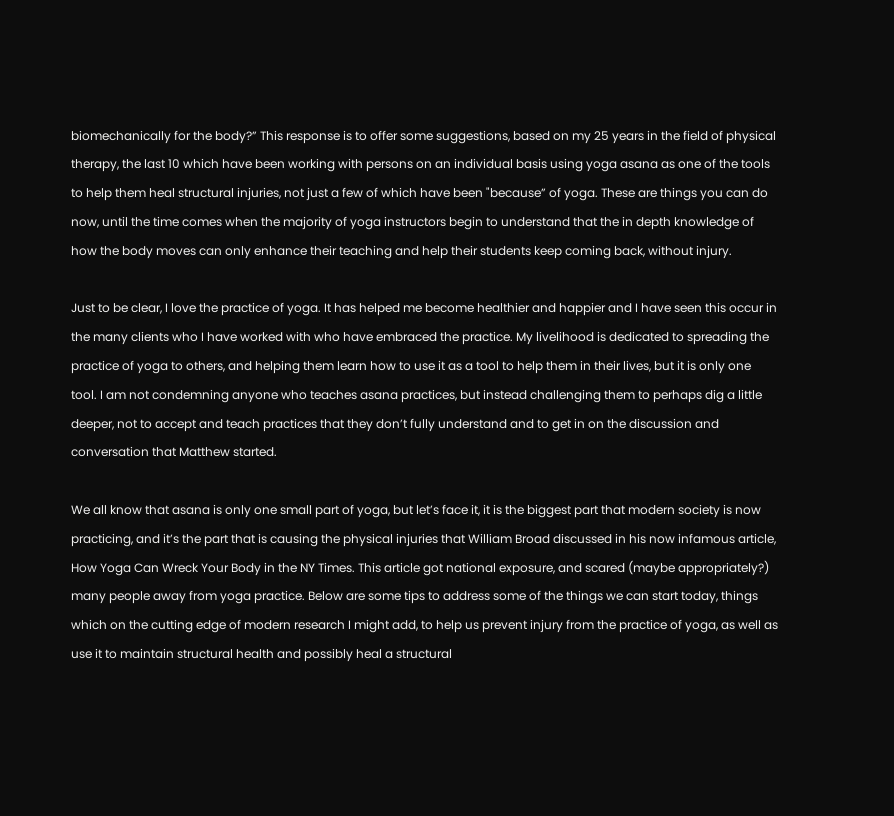biomechanically for the body?” This response is to offer some suggestions, based on my 25 years in the field of physical therapy, the last 10 which have been working with persons on an individual basis using yoga asana as one of the tools to help them heal structural injuries, not just a few of which have been "because” of yoga. These are things you can do now, until the time comes when the majority of yoga instructors begin to understand that the in depth knowledge of how the body moves can only enhance their teaching and help their students keep coming back, without injury.

Just to be clear, I love the practice of yoga. It has helped me become healthier and happier and I have seen this occur in the many clients who I have worked with who have embraced the practice. My livelihood is dedicated to spreading the practice of yoga to others, and helping them learn how to use it as a tool to help them in their lives, but it is only one tool. I am not condemning anyone who teaches asana practices, but instead challenging them to perhaps dig a little deeper, not to accept and teach practices that they don’t fully understand and to get in on the discussion and conversation that Matthew started.

We all know that asana is only one small part of yoga, but let’s face it, it is the biggest part that modern society is now practicing, and it’s the part that is causing the physical injuries that William Broad discussed in his now infamous article, How Yoga Can Wreck Your Body in the NY Times. This article got national exposure, and scared (maybe appropriately?) many people away from yoga practice. Below are some tips to address some of the things we can start today, things which on the cutting edge of modern research I might add, to help us prevent injury from the practice of yoga, as well as use it to maintain structural health and possibly heal a structural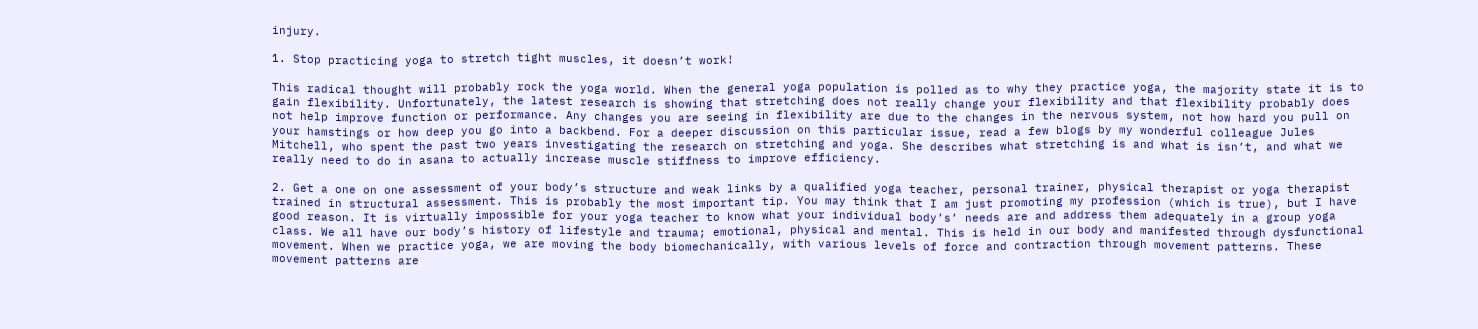injury.

1. Stop practicing yoga to stretch tight muscles, it doesn’t work!

This radical thought will probably rock the yoga world. When the general yoga population is polled as to why they practice yoga, the majority state it is to gain flexibility. Unfortunately, the latest research is showing that stretching does not really change your flexibility and that flexibility probably does not help improve function or performance. Any changes you are seeing in flexibility are due to the changes in the nervous system, not how hard you pull on your hamstings or how deep you go into a backbend. For a deeper discussion on this particular issue, read a few blogs by my wonderful colleague Jules Mitchell, who spent the past two years investigating the research on stretching and yoga. She describes what stretching is and what is isn’t, and what we really need to do in asana to actually increase muscle stiffness to improve efficiency.

2. Get a one on one assessment of your body’s structure and weak links by a qualified yoga teacher, personal trainer, physical therapist or yoga therapist trained in structural assessment. This is probably the most important tip. You may think that I am just promoting my profession (which is true), but I have good reason. It is virtually impossible for your yoga teacher to know what your individual body’s’ needs are and address them adequately in a group yoga class. We all have our body’s history of lifestyle and trauma; emotional, physical and mental. This is held in our body and manifested through dysfunctional movement. When we practice yoga, we are moving the body biomechanically, with various levels of force and contraction through movement patterns. These movement patterns are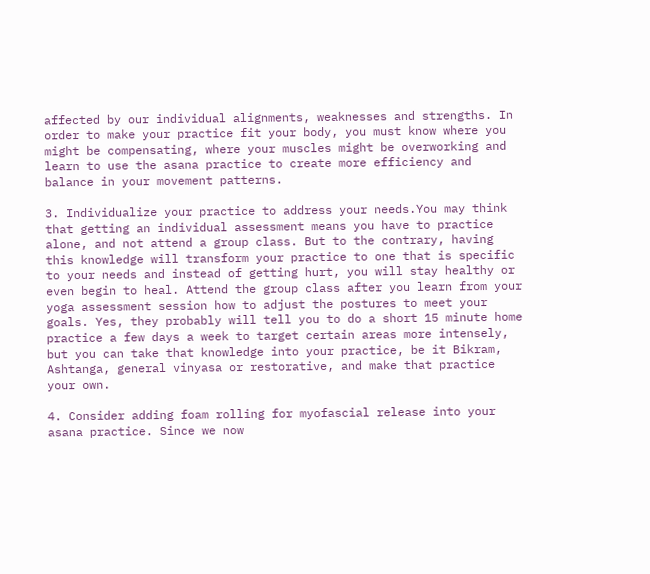affected by our individual alignments, weaknesses and strengths. In order to make your practice fit your body, you must know where you might be compensating, where your muscles might be overworking and learn to use the asana practice to create more efficiency and balance in your movement patterns.

3. Individualize your practice to address your needs.You may think that getting an individual assessment means you have to practice alone, and not attend a group class. But to the contrary, having this knowledge will transform your practice to one that is specific to your needs and instead of getting hurt, you will stay healthy or even begin to heal. Attend the group class after you learn from your yoga assessment session how to adjust the postures to meet your goals. Yes, they probably will tell you to do a short 15 minute home practice a few days a week to target certain areas more intensely, but you can take that knowledge into your practice, be it Bikram, Ashtanga, general vinyasa or restorative, and make that practice your own.

4. Consider adding foam rolling for myofascial release into your asana practice. Since we now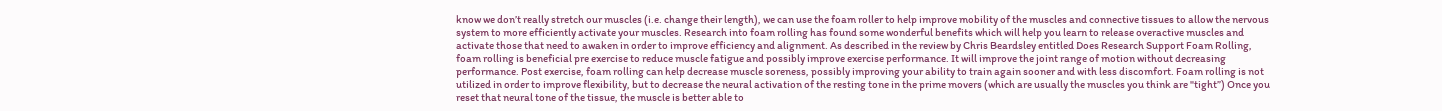know we don’t really stretch our muscles (i.e. change their length), we can use the foam roller to help improve mobility of the muscles and connective tissues to allow the nervous system to more efficiently activate your muscles. Research into foam rolling has found some wonderful benefits which will help you learn to release overactive muscles and activate those that need to awaken in order to improve efficiency and alignment. As described in the review by Chris Beardsley entitled Does Research Support Foam Rolling, foam rolling is beneficial pre exercise to reduce muscle fatigue and possibly improve exercise performance. It will improve the joint range of motion without decreasing performance. Post exercise, foam rolling can help decrease muscle soreness, possibly improving your ability to train again sooner and with less discomfort. Foam rolling is not utilized in order to improve flexibility, but to decrease the neural activation of the resting tone in the prime movers (which are usually the muscles you think are "tight”) Once you reset that neural tone of the tissue, the muscle is better able to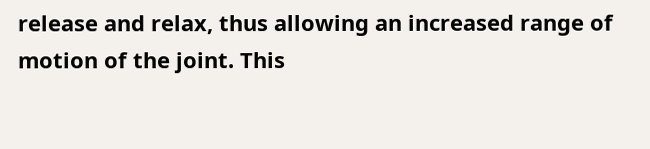release and relax, thus allowing an increased range of motion of the joint. This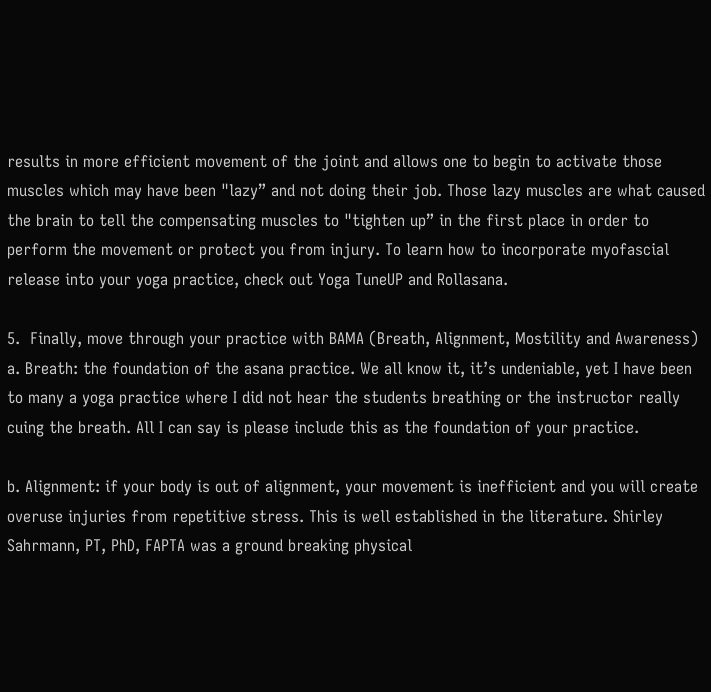results in more efficient movement of the joint and allows one to begin to activate those muscles which may have been "lazy” and not doing their job. Those lazy muscles are what caused the brain to tell the compensating muscles to "tighten up” in the first place in order to perform the movement or protect you from injury. To learn how to incorporate myofascial release into your yoga practice, check out Yoga TuneUP and Rollasana.

5.  Finally, move through your practice with BAMA (Breath, Alignment, Mostility and Awareness)
a. Breath: the foundation of the asana practice. We all know it, it’s undeniable, yet I have been to many a yoga practice where I did not hear the students breathing or the instructor really cuing the breath. All I can say is please include this as the foundation of your practice.

b. Alignment: if your body is out of alignment, your movement is inefficient and you will create overuse injuries from repetitive stress. This is well established in the literature. Shirley Sahrmann, PT, PhD, FAPTA was a ground breaking physical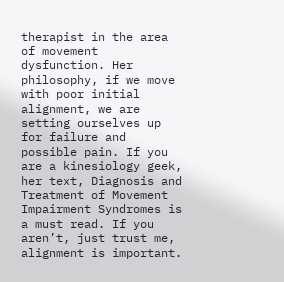therapist in the area of movement dysfunction. Her philosophy, if we move with poor initial alignment, we are setting ourselves up for failure and possible pain. If you are a kinesiology geek, her text, Diagnosis and Treatment of Movement Impairment Syndromes is a must read. If you aren’t, just trust me, alignment is important.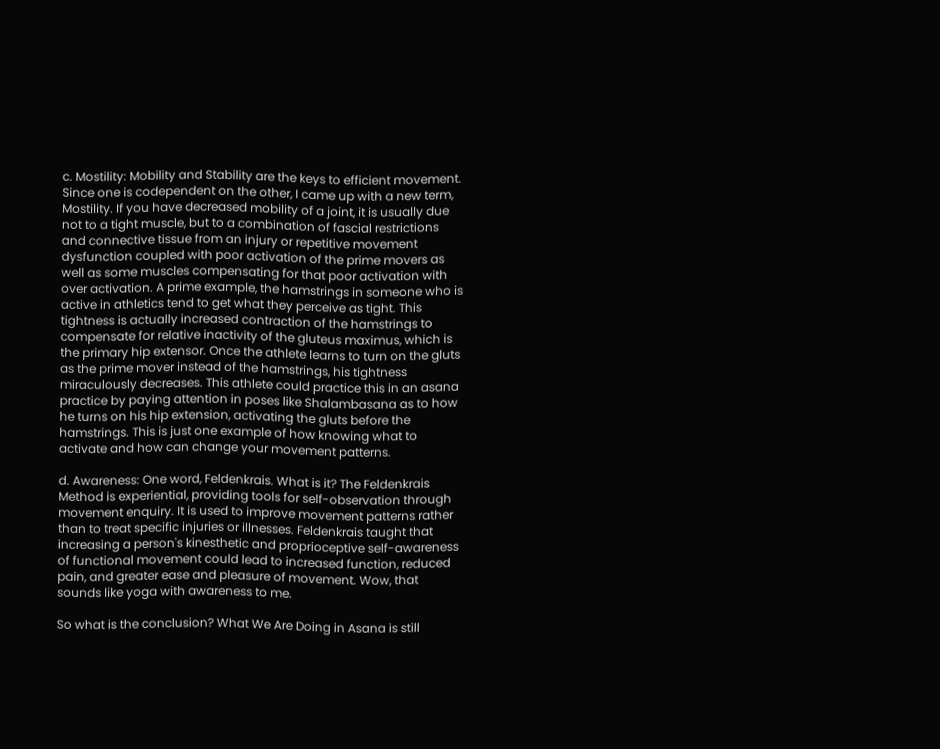c. Mostility: Mobility and Stability are the keys to efficient movement. Since one is codependent on the other, I came up with a new term, Mostility. If you have decreased mobility of a joint, it is usually due not to a tight muscle, but to a combination of fascial restrictions and connective tissue from an injury or repetitive movement dysfunction coupled with poor activation of the prime movers as well as some muscles compensating for that poor activation with over activation. A prime example, the hamstrings in someone who is active in athletics tend to get what they perceive as tight. This tightness is actually increased contraction of the hamstrings to compensate for relative inactivity of the gluteus maximus, which is the primary hip extensor. Once the athlete learns to turn on the gluts as the prime mover instead of the hamstrings, his tightness miraculously decreases. This athlete could practice this in an asana practice by paying attention in poses like Shalambasana as to how he turns on his hip extension, activating the gluts before the hamstrings. This is just one example of how knowing what to activate and how can change your movement patterns.

d. Awareness: One word, Feldenkrais. What is it? The Feldenkrais Method is experiential, providing tools for self-observation through movement enquiry. It is used to improve movement patterns rather than to treat specific injuries or illnesses. Feldenkrais taught that increasing a person's kinesthetic and proprioceptive self-awareness of functional movement could lead to increased function, reduced pain, and greater ease and pleasure of movement. Wow, that sounds like yoga with awareness to me.

So what is the conclusion? What We Are Doing in Asana is still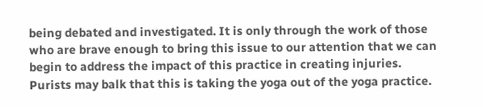being debated and investigated. It is only through the work of those who are brave enough to bring this issue to our attention that we can begin to address the impact of this practice in creating injuries. Purists may balk that this is taking the yoga out of the yoga practice.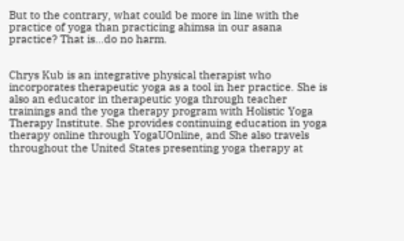But to the contrary, what could be more in line with the practice of yoga than practicing ahimsa in our asana practice? That is…do no harm.


Chrys Kub is an integrative physical therapist who incorporates therapeutic yoga as a tool in her practice. She is also an educator in therapeutic yoga through teacher trainings and the yoga therapy program with Holistic Yoga Therapy Institute. She provides continuing education in yoga therapy online through YogaUOnline, and She also travels throughout the United States presenting yoga therapy at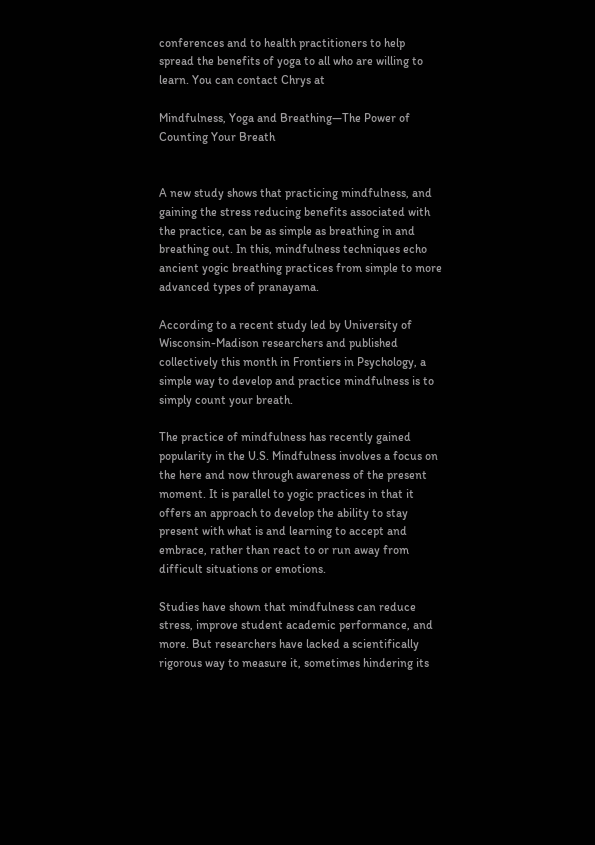conferences and to health practitioners to help spread the benefits of yoga to all who are willing to learn. You can contact Chrys at

Mindfulness, Yoga and Breathing—The Power of Counting Your Breath


A new study shows that practicing mindfulness, and gaining the stress reducing benefits associated with the practice, can be as simple as breathing in and breathing out. In this, mindfulness techniques echo ancient yogic breathing practices from simple to more advanced types of pranayama.

According to a recent study led by University of Wisconsin-Madison researchers and published collectively this month in Frontiers in Psychology, a simple way to develop and practice mindfulness is to simply count your breath.

The practice of mindfulness has recently gained popularity in the U.S. Mindfulness involves a focus on the here and now through awareness of the present moment. It is parallel to yogic practices in that it offers an approach to develop the ability to stay present with what is and learning to accept and embrace, rather than react to or run away from difficult situations or emotions.

Studies have shown that mindfulness can reduce stress, improve student academic performance, and more. But researchers have lacked a scientifically rigorous way to measure it, sometimes hindering its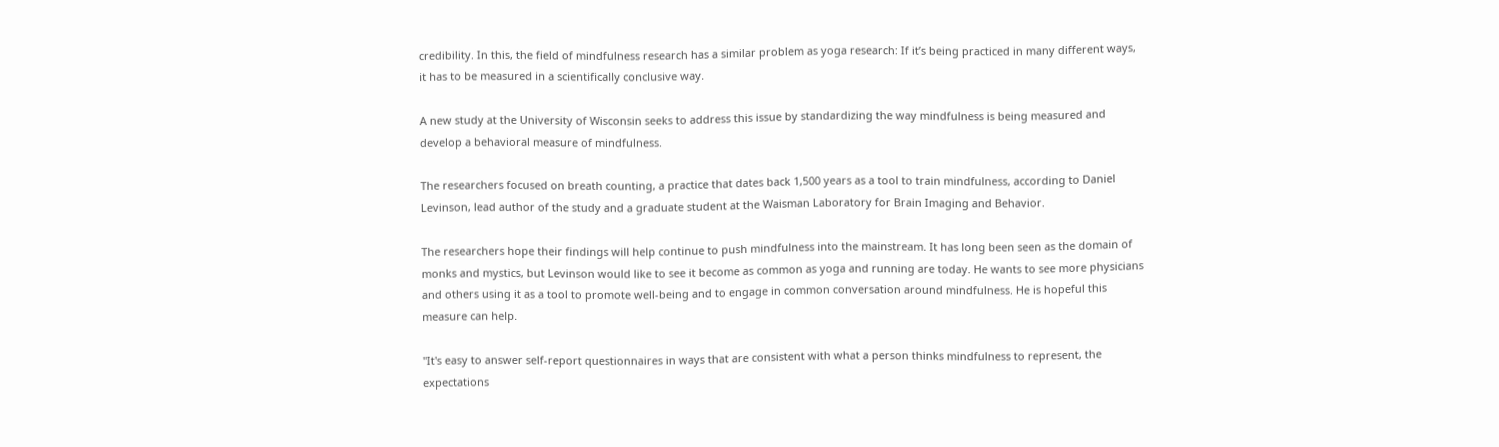credibility. In this, the field of mindfulness research has a similar problem as yoga research: If it’s being practiced in many different ways, it has to be measured in a scientifically conclusive way.

A new study at the University of Wisconsin seeks to address this issue by standardizing the way mindfulness is being measured and develop a behavioral measure of mindfulness.

The researchers focused on breath counting, a practice that dates back 1,500 years as a tool to train mindfulness, according to Daniel Levinson, lead author of the study and a graduate student at the Waisman Laboratory for Brain Imaging and Behavior.

The researchers hope their findings will help continue to push mindfulness into the mainstream. It has long been seen as the domain of monks and mystics, but Levinson would like to see it become as common as yoga and running are today. He wants to see more physicians and others using it as a tool to promote well-being and to engage in common conversation around mindfulness. He is hopeful this measure can help.

"It's easy to answer self-report questionnaires in ways that are consistent with what a person thinks mindfulness to represent, the expectations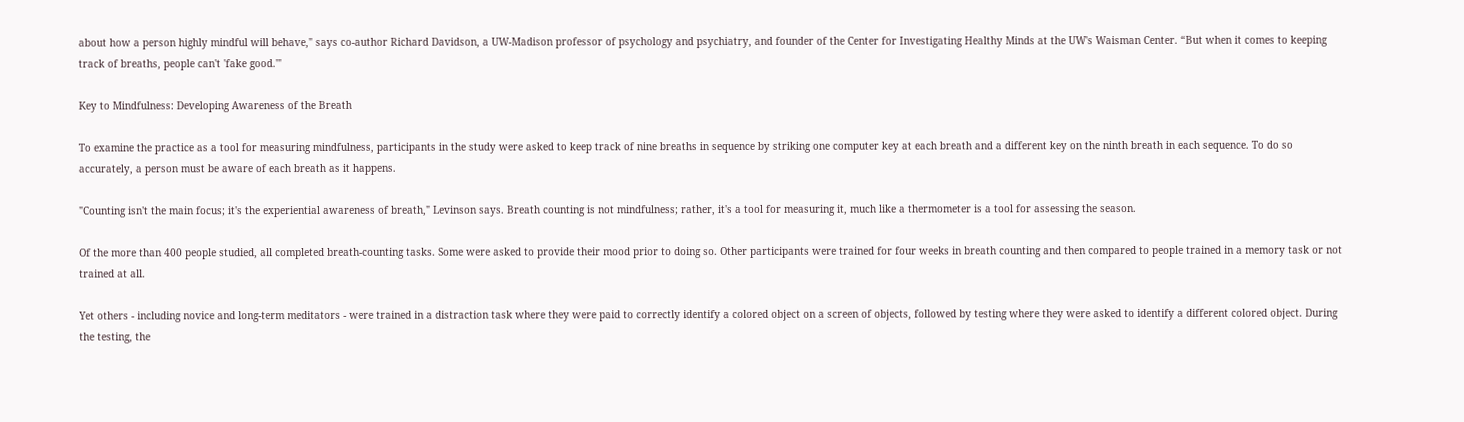about how a person highly mindful will behave," says co-author Richard Davidson, a UW-Madison professor of psychology and psychiatry, and founder of the Center for Investigating Healthy Minds at the UW's Waisman Center. “But when it comes to keeping track of breaths, people can't 'fake good.'"

Key to Mindfulness: Developing Awareness of the Breath

To examine the practice as a tool for measuring mindfulness, participants in the study were asked to keep track of nine breaths in sequence by striking one computer key at each breath and a different key on the ninth breath in each sequence. To do so accurately, a person must be aware of each breath as it happens.

"Counting isn't the main focus; it's the experiential awareness of breath," Levinson says. Breath counting is not mindfulness; rather, it's a tool for measuring it, much like a thermometer is a tool for assessing the season.

Of the more than 400 people studied, all completed breath-counting tasks. Some were asked to provide their mood prior to doing so. Other participants were trained for four weeks in breath counting and then compared to people trained in a memory task or not trained at all.

Yet others - including novice and long-term meditators - were trained in a distraction task where they were paid to correctly identify a colored object on a screen of objects, followed by testing where they were asked to identify a different colored object. During the testing, the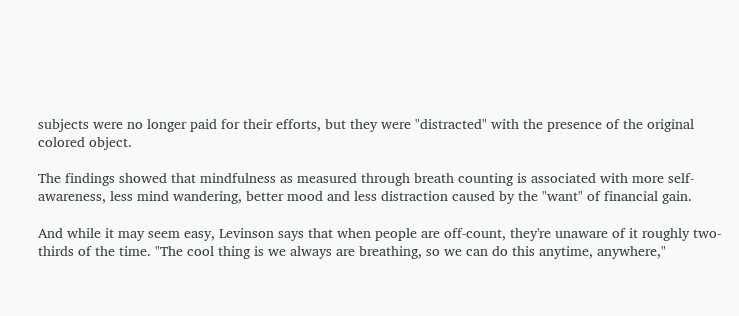subjects were no longer paid for their efforts, but they were "distracted" with the presence of the original colored object.

The findings showed that mindfulness as measured through breath counting is associated with more self-awareness, less mind wandering, better mood and less distraction caused by the "want" of financial gain.

And while it may seem easy, Levinson says that when people are off-count, they're unaware of it roughly two-thirds of the time. "The cool thing is we always are breathing, so we can do this anytime, anywhere,"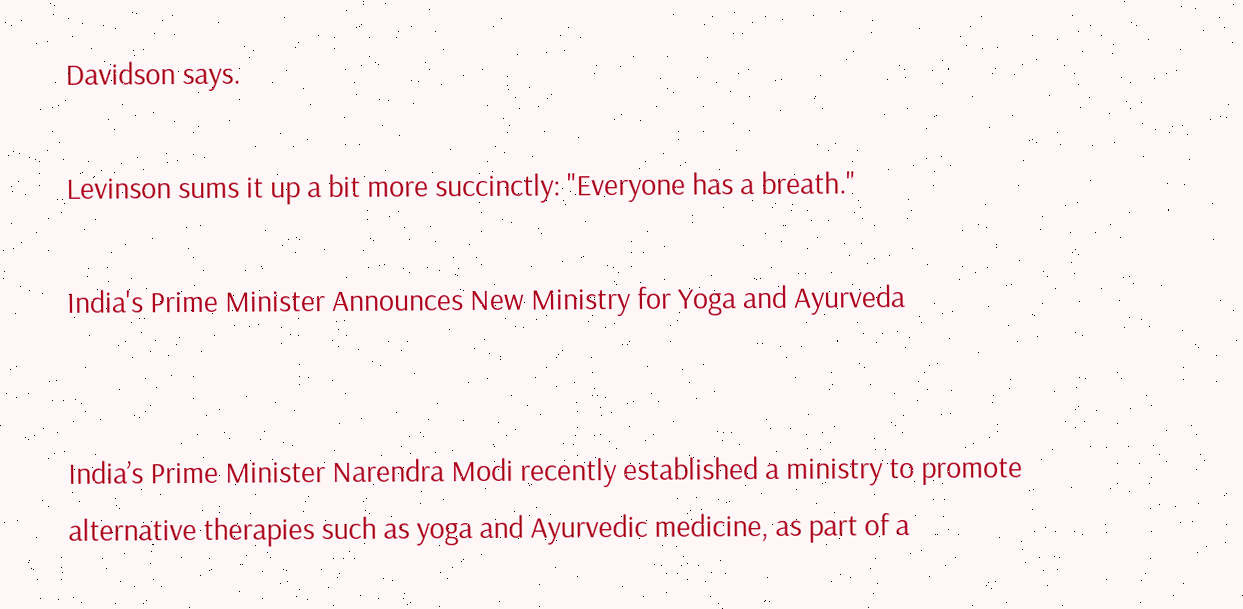Davidson says.

Levinson sums it up a bit more succinctly: "Everyone has a breath."

India's Prime Minister Announces New Ministry for Yoga and Ayurveda


India’s Prime Minister Narendra Modi recently established a ministry to promote alternative therapies such as yoga and Ayurvedic medicine, as part of a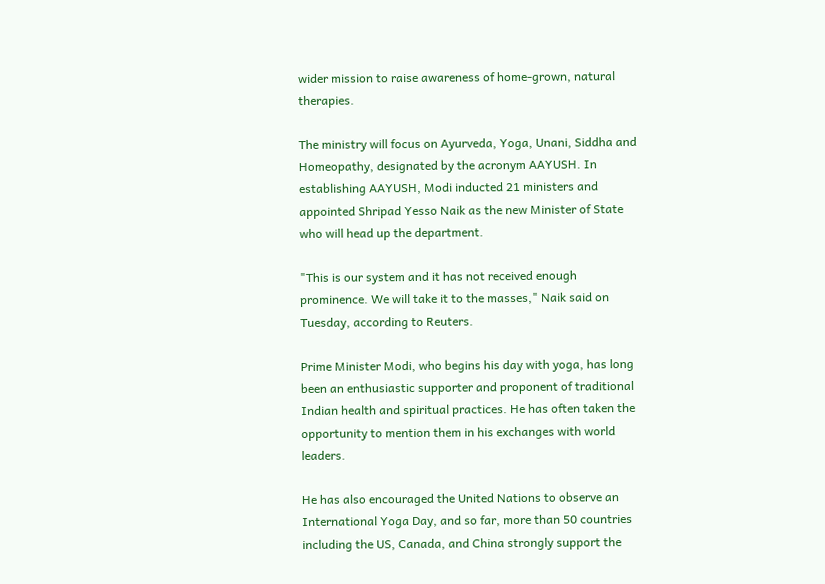wider mission to raise awareness of home-grown, natural therapies.

The ministry will focus on Ayurveda, Yoga, Unani, Siddha and Homeopathy, designated by the acronym AAYUSH. In establishing AAYUSH, Modi inducted 21 ministers and appointed Shripad Yesso Naik as the new Minister of State who will head up the department.

"This is our system and it has not received enough prominence. We will take it to the masses," Naik said on Tuesday, according to Reuters.

Prime Minister Modi, who begins his day with yoga, has long been an enthusiastic supporter and proponent of traditional Indian health and spiritual practices. He has often taken the opportunity to mention them in his exchanges with world leaders.

He has also encouraged the United Nations to observe an International Yoga Day, and so far, more than 50 countries including the US, Canada, and China strongly support the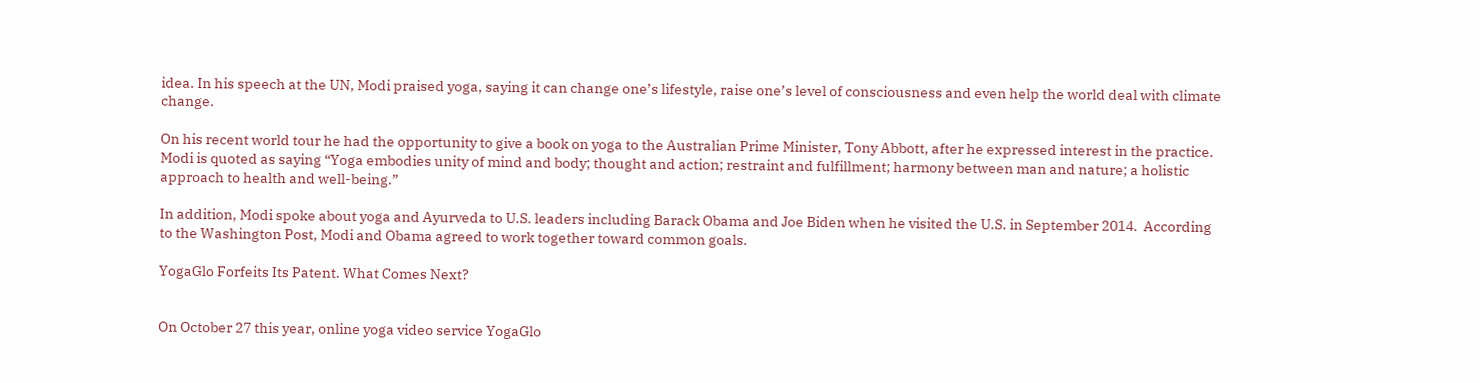idea. In his speech at the UN, Modi praised yoga, saying it can change one’s lifestyle, raise one’s level of consciousness and even help the world deal with climate change.

On his recent world tour he had the opportunity to give a book on yoga to the Australian Prime Minister, Tony Abbott, after he expressed interest in the practice.  Modi is quoted as saying “Yoga embodies unity of mind and body; thought and action; restraint and fulfillment; harmony between man and nature; a holistic approach to health and well-being.”

In addition, Modi spoke about yoga and Ayurveda to U.S. leaders including Barack Obama and Joe Biden when he visited the U.S. in September 2014.  According to the Washington Post, Modi and Obama agreed to work together toward common goals.

YogaGlo Forfeits Its Patent. What Comes Next?


On October 27 this year, online yoga video service YogaGlo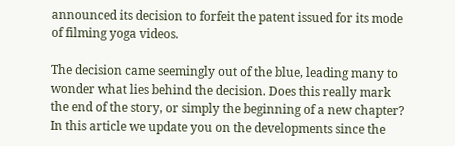announced its decision to forfeit the patent issued for its mode of filming yoga videos.

The decision came seemingly out of the blue, leading many to wonder what lies behind the decision. Does this really mark the end of the story, or simply the beginning of a new chapter? In this article we update you on the developments since the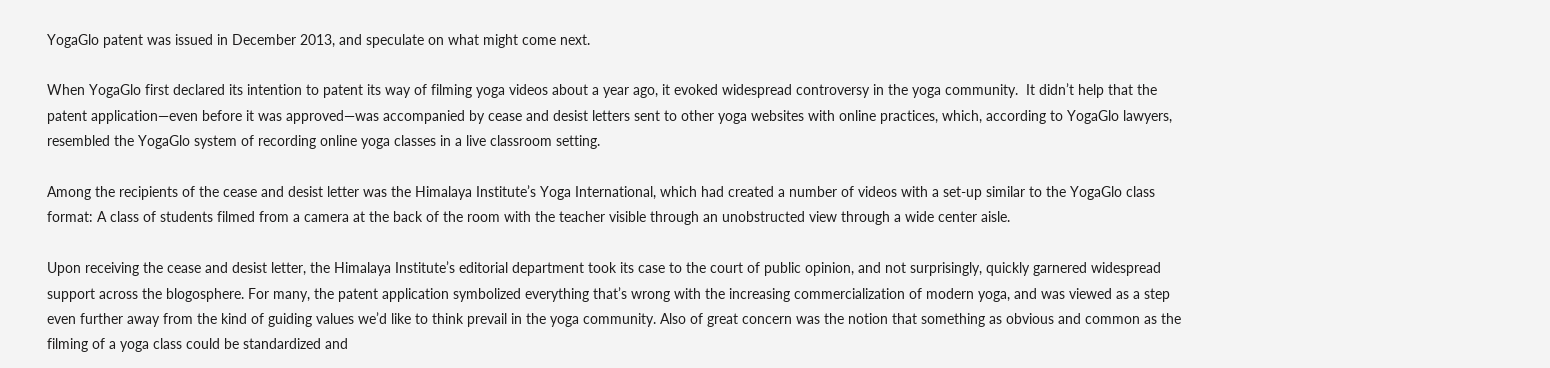YogaGlo patent was issued in December 2013, and speculate on what might come next.

When YogaGlo first declared its intention to patent its way of filming yoga videos about a year ago, it evoked widespread controversy in the yoga community.  It didn’t help that the patent application—even before it was approved—was accompanied by cease and desist letters sent to other yoga websites with online practices, which, according to YogaGlo lawyers, resembled the YogaGlo system of recording online yoga classes in a live classroom setting.

Among the recipients of the cease and desist letter was the Himalaya Institute’s Yoga International, which had created a number of videos with a set-up similar to the YogaGlo class format: A class of students filmed from a camera at the back of the room with the teacher visible through an unobstructed view through a wide center aisle.

Upon receiving the cease and desist letter, the Himalaya Institute’s editorial department took its case to the court of public opinion, and not surprisingly, quickly garnered widespread support across the blogosphere. For many, the patent application symbolized everything that’s wrong with the increasing commercialization of modern yoga, and was viewed as a step even further away from the kind of guiding values we’d like to think prevail in the yoga community. Also of great concern was the notion that something as obvious and common as the filming of a yoga class could be standardized and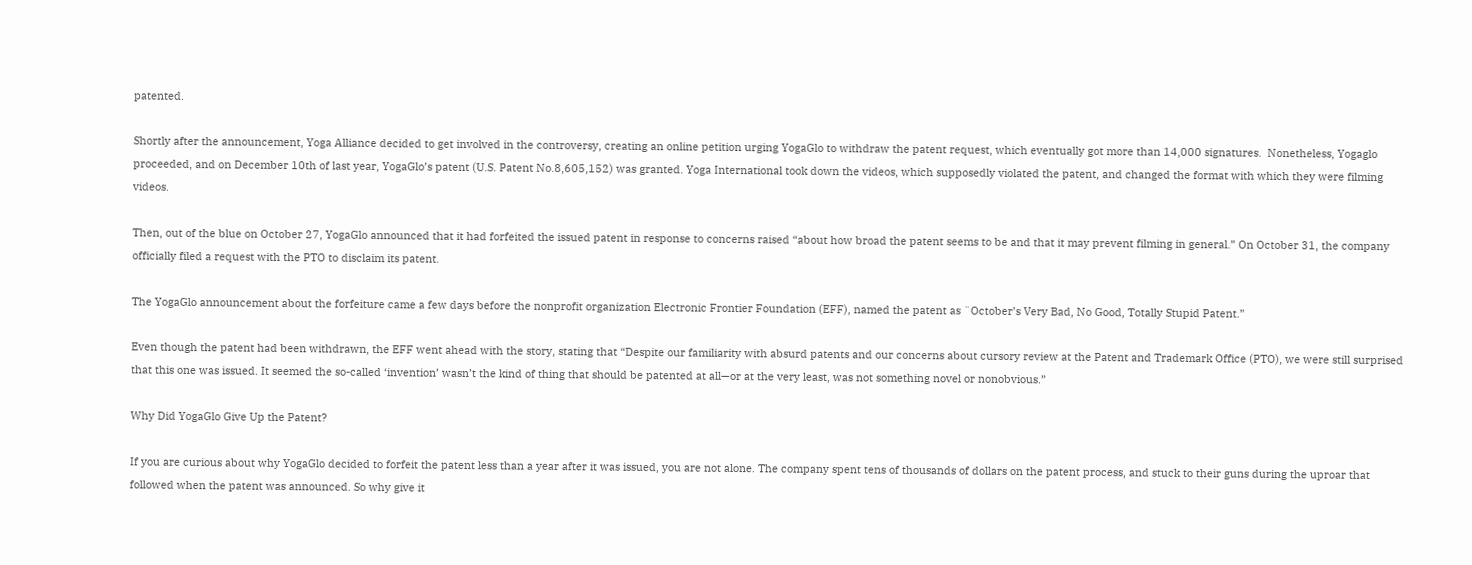patented.

Shortly after the announcement, Yoga Alliance decided to get involved in the controversy, creating an online petition urging YogaGlo to withdraw the patent request, which eventually got more than 14,000 signatures.  Nonetheless, Yogaglo proceeded, and on December 10th of last year, YogaGlo’s patent (U.S. Patent No.8,605,152) was granted. Yoga International took down the videos, which supposedly violated the patent, and changed the format with which they were filming videos.

Then, out of the blue on October 27, YogaGlo announced that it had forfeited the issued patent in response to concerns raised “about how broad the patent seems to be and that it may prevent filming in general.” On October 31, the company officially filed a request with the PTO to disclaim its patent.

The YogaGlo announcement about the forfeiture came a few days before the nonprofit organization Electronic Frontier Foundation (EFF), named the patent as ¨October’s Very Bad, No Good, Totally Stupid Patent.”

Even though the patent had been withdrawn, the EFF went ahead with the story, stating that “Despite our familiarity with absurd patents and our concerns about cursory review at the Patent and Trademark Office (PTO), we were still surprised that this one was issued. It seemed the so-called ‘invention’ wasn’t the kind of thing that should be patented at all—or at the very least, was not something novel or nonobvious.”

Why Did YogaGlo Give Up the Patent?

If you are curious about why YogaGlo decided to forfeit the patent less than a year after it was issued, you are not alone. The company spent tens of thousands of dollars on the patent process, and stuck to their guns during the uproar that followed when the patent was announced. So why give it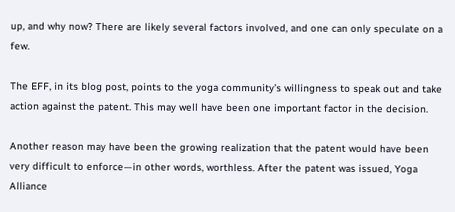up, and why now? There are likely several factors involved, and one can only speculate on a few.

The EFF, in its blog post, points to the yoga community’s willingness to speak out and take action against the patent. This may well have been one important factor in the decision.

Another reason may have been the growing realization that the patent would have been very difficult to enforce—in other words, worthless. After the patent was issued, Yoga Alliance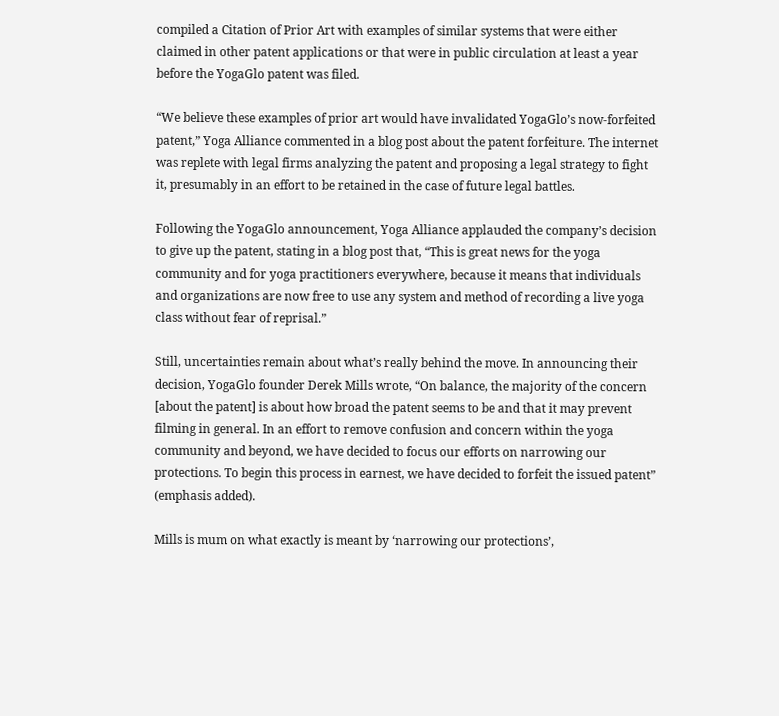compiled a Citation of Prior Art with examples of similar systems that were either claimed in other patent applications or that were in public circulation at least a year before the YogaGlo patent was filed.

“We believe these examples of prior art would have invalidated YogaGlo’s now-forfeited patent,” Yoga Alliance commented in a blog post about the patent forfeiture. The internet was replete with legal firms analyzing the patent and proposing a legal strategy to fight it, presumably in an effort to be retained in the case of future legal battles.

Following the YogaGlo announcement, Yoga Alliance applauded the company’s decision to give up the patent, stating in a blog post that, “This is great news for the yoga community and for yoga practitioners everywhere, because it means that individuals and organizations are now free to use any system and method of recording a live yoga class without fear of reprisal.”

Still, uncertainties remain about what’s really behind the move. In announcing their decision, YogaGlo founder Derek Mills wrote, “On balance, the majority of the concern [about the patent] is about how broad the patent seems to be and that it may prevent filming in general. In an effort to remove confusion and concern within the yoga community and beyond, we have decided to focus our efforts on narrowing our protections. To begin this process in earnest, we have decided to forfeit the issued patent” (emphasis added).

Mills is mum on what exactly is meant by ‘narrowing our protections’,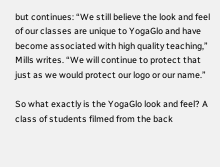but continues: “We still believe the look and feel of our classes are unique to YogaGlo and have become associated with high quality teaching,” Mills writes. “We will continue to protect that just as we would protect our logo or our name.”

So what exactly is the YogaGlo look and feel? A class of students filmed from the back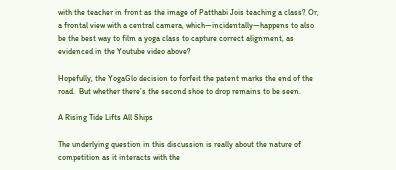with the teacher in front as the image of Patthabi Jois teaching a class? Or, a frontal view with a central camera, which—incidentally—happens to also be the best way to film a yoga class to capture correct alignment, as evidenced in the Youtube video above?

Hopefully, the YogaGlo decision to forfeit the patent marks the end of the road.  But whether there’s the second shoe to drop remains to be seen.

A Rising Tide Lifts All Ships

The underlying question in this discussion is really about the nature of competition as it interacts with the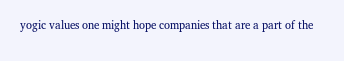yogic values one might hope companies that are a part of the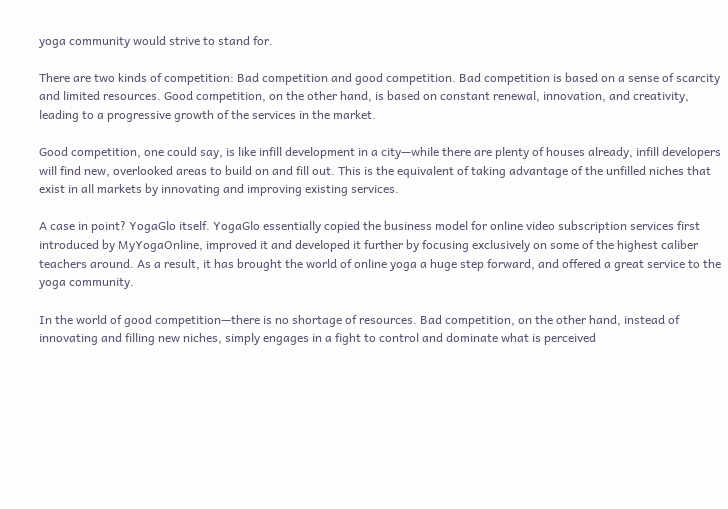yoga community would strive to stand for.

There are two kinds of competition: Bad competition and good competition. Bad competition is based on a sense of scarcity and limited resources. Good competition, on the other hand, is based on constant renewal, innovation, and creativity, leading to a progressive growth of the services in the market.

Good competition, one could say, is like infill development in a city—while there are plenty of houses already, infill developers will find new, overlooked areas to build on and fill out. This is the equivalent of taking advantage of the unfilled niches that exist in all markets by innovating and improving existing services.

A case in point? YogaGlo itself. YogaGlo essentially copied the business model for online video subscription services first introduced by MyYogaOnline, improved it and developed it further by focusing exclusively on some of the highest caliber teachers around. As a result, it has brought the world of online yoga a huge step forward, and offered a great service to the yoga community.

In the world of good competition—there is no shortage of resources. Bad competition, on the other hand, instead of innovating and filling new niches, simply engages in a fight to control and dominate what is perceived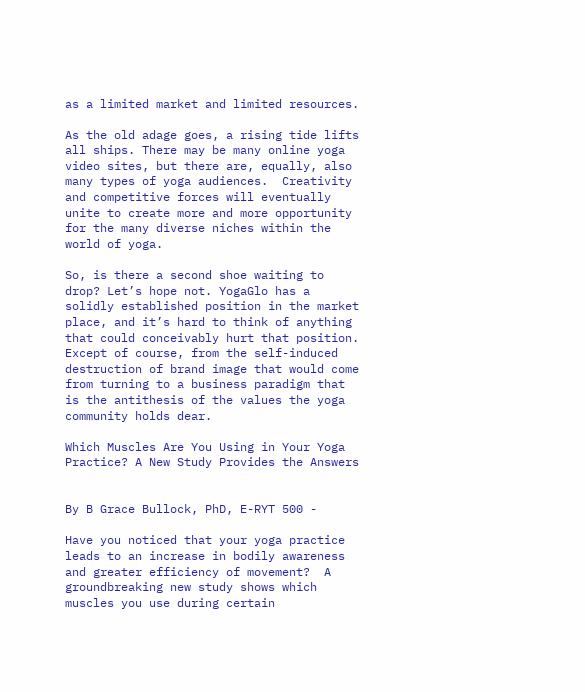as a limited market and limited resources.

As the old adage goes, a rising tide lifts all ships. There may be many online yoga video sites, but there are, equally, also many types of yoga audiences.  Creativity and competitive forces will eventually unite to create more and more opportunity for the many diverse niches within the world of yoga.

So, is there a second shoe waiting to drop? Let’s hope not. YogaGlo has a solidly established position in the market place, and it’s hard to think of anything that could conceivably hurt that position. Except of course, from the self-induced destruction of brand image that would come from turning to a business paradigm that is the antithesis of the values the yoga community holds dear.

Which Muscles Are You Using in Your Yoga Practice? A New Study Provides the Answers


By B Grace Bullock, PhD, E-RYT 500 -

Have you noticed that your yoga practice leads to an increase in bodily awareness and greater efficiency of movement?  A groundbreaking new study shows which muscles you use during certain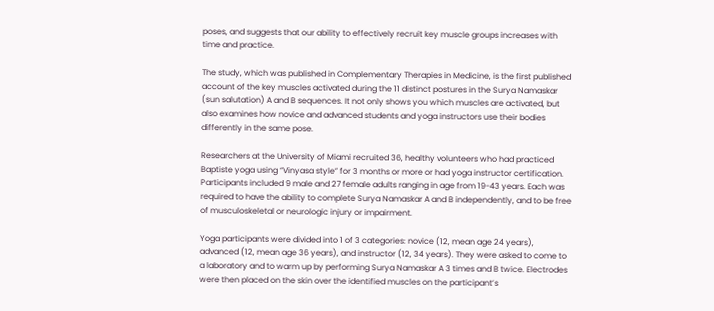poses, and suggests that our ability to effectively recruit key muscle groups increases with time and practice.

The study, which was published in Complementary Therapies in Medicine, is the first published account of the key muscles activated during the 11 distinct postures in the Surya Namaskar (sun salutation) A and B sequences. It not only shows you which muscles are activated, but also examines how novice and advanced students and yoga instructors use their bodies differently in the same pose.

Researchers at the University of Miami recruited 36, healthy volunteers who had practiced Baptiste yoga using “Vinyasa style” for 3 months or more or had yoga instructor certification. Participants included 9 male and 27 female adults ranging in age from 19-43 years. Each was required to have the ability to complete Surya Namaskar A and B independently, and to be free of musculoskeletal or neurologic injury or impairment.

Yoga participants were divided into 1 of 3 categories: novice (12, mean age 24 years), advanced (12, mean age 36 years), and instructor (12, 34 years). They were asked to come to a laboratory and to warm up by performing Surya Namaskar A 3 times and B twice. Electrodes were then placed on the skin over the identified muscles on the participant’s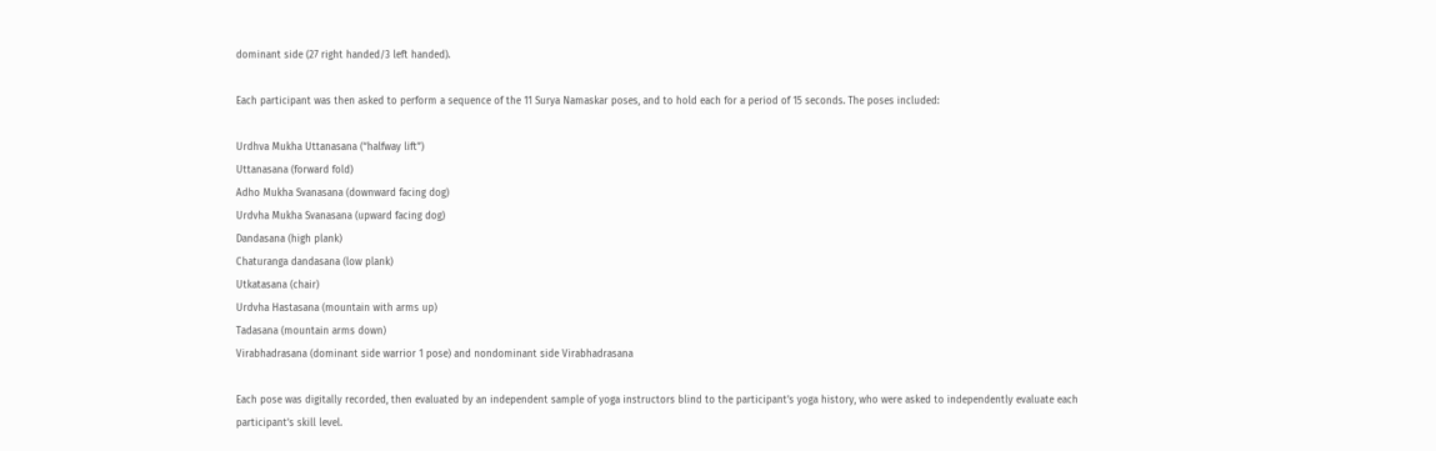dominant side (27 right handed/3 left handed).

Each participant was then asked to perform a sequence of the 11 Surya Namaskar poses, and to hold each for a period of 15 seconds. The poses included:

Urdhva Mukha Uttanasana (“halfway lift”)
Uttanasana (forward fold)
Adho Mukha Svanasana (downward facing dog)
Urdvha Mukha Svanasana (upward facing dog)
Dandasana (high plank)
Chaturanga dandasana (low plank)
Utkatasana (chair)
Urdvha Hastasana (mountain with arms up)
Tadasana (mountain arms down)
Virabhadrasana (dominant side warrior 1 pose) and nondominant side Virabhadrasana

Each pose was digitally recorded, then evaluated by an independent sample of yoga instructors blind to the participant’s yoga history, who were asked to independently evaluate each participant’s skill level.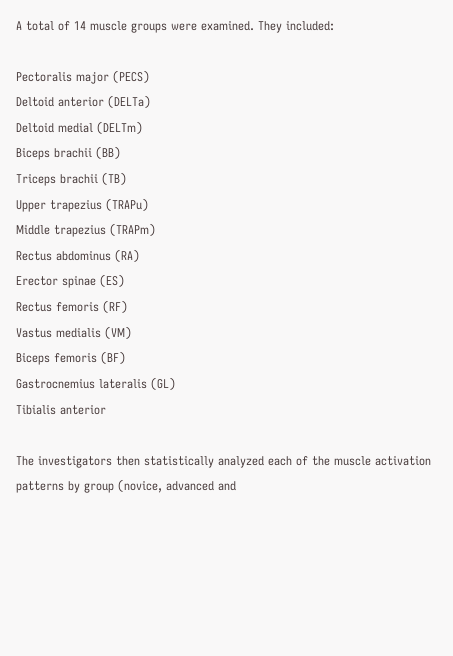A total of 14 muscle groups were examined. They included:

Pectoralis major (PECS)
Deltoid anterior (DELTa)
Deltoid medial (DELTm)
Biceps brachii (BB)
Triceps brachii (TB)
Upper trapezius (TRAPu)
Middle trapezius (TRAPm)
Rectus abdominus (RA)
Erector spinae (ES)
Rectus femoris (RF)
Vastus medialis (VM)
Biceps femoris (BF)
Gastrocnemius lateralis (GL)
Tibialis anterior

The investigators then statistically analyzed each of the muscle activation patterns by group (novice, advanced and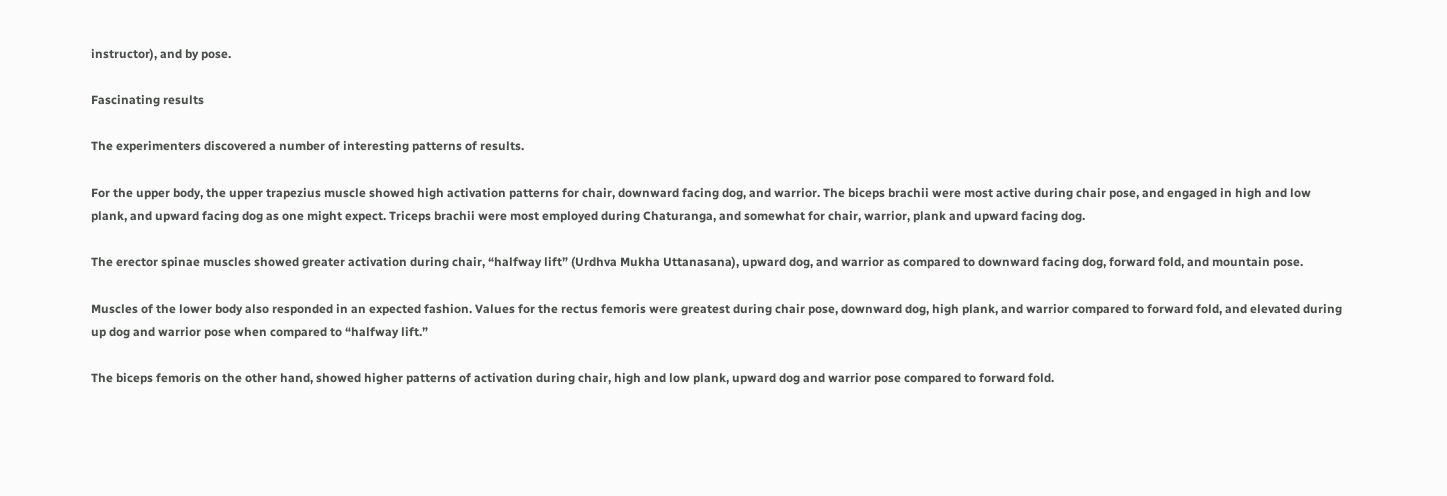instructor), and by pose.

Fascinating results

The experimenters discovered a number of interesting patterns of results.

For the upper body, the upper trapezius muscle showed high activation patterns for chair, downward facing dog, and warrior. The biceps brachii were most active during chair pose, and engaged in high and low plank, and upward facing dog as one might expect. Triceps brachii were most employed during Chaturanga, and somewhat for chair, warrior, plank and upward facing dog.

The erector spinae muscles showed greater activation during chair, “halfway lift” (Urdhva Mukha Uttanasana), upward dog, and warrior as compared to downward facing dog, forward fold, and mountain pose.

Muscles of the lower body also responded in an expected fashion. Values for the rectus femoris were greatest during chair pose, downward dog, high plank, and warrior compared to forward fold, and elevated during up dog and warrior pose when compared to “halfway lift.”

The biceps femoris on the other hand, showed higher patterns of activation during chair, high and low plank, upward dog and warrior pose compared to forward fold.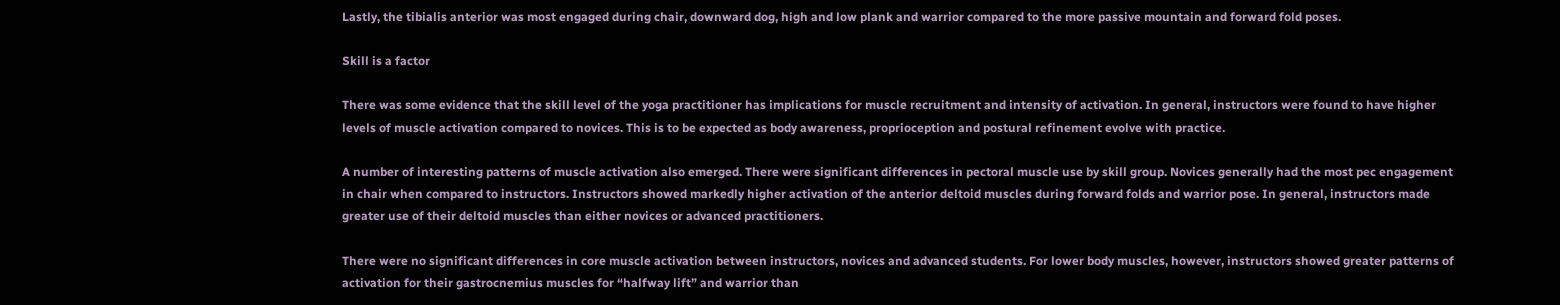Lastly, the tibialis anterior was most engaged during chair, downward dog, high and low plank and warrior compared to the more passive mountain and forward fold poses.

Skill is a factor

There was some evidence that the skill level of the yoga practitioner has implications for muscle recruitment and intensity of activation. In general, instructors were found to have higher levels of muscle activation compared to novices. This is to be expected as body awareness, proprioception and postural refinement evolve with practice.

A number of interesting patterns of muscle activation also emerged. There were significant differences in pectoral muscle use by skill group. Novices generally had the most pec engagement in chair when compared to instructors. Instructors showed markedly higher activation of the anterior deltoid muscles during forward folds and warrior pose. In general, instructors made greater use of their deltoid muscles than either novices or advanced practitioners.

There were no significant differences in core muscle activation between instructors, novices and advanced students. For lower body muscles, however, instructors showed greater patterns of activation for their gastrocnemius muscles for “halfway lift” and warrior than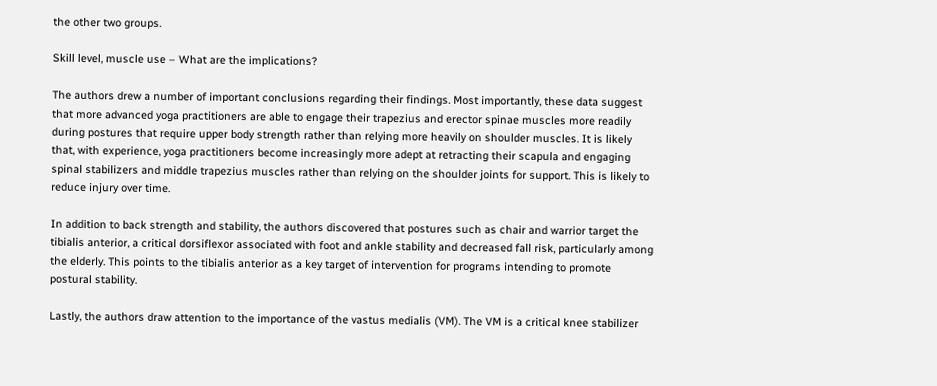the other two groups.

Skill level, muscle use – What are the implications?

The authors drew a number of important conclusions regarding their findings. Most importantly, these data suggest that more advanced yoga practitioners are able to engage their trapezius and erector spinae muscles more readily during postures that require upper body strength rather than relying more heavily on shoulder muscles. It is likely that, with experience, yoga practitioners become increasingly more adept at retracting their scapula and engaging spinal stabilizers and middle trapezius muscles rather than relying on the shoulder joints for support. This is likely to reduce injury over time.

In addition to back strength and stability, the authors discovered that postures such as chair and warrior target the tibialis anterior, a critical dorsiflexor associated with foot and ankle stability and decreased fall risk, particularly among the elderly. This points to the tibialis anterior as a key target of intervention for programs intending to promote postural stability.

Lastly, the authors draw attention to the importance of the vastus medialis (VM). The VM is a critical knee stabilizer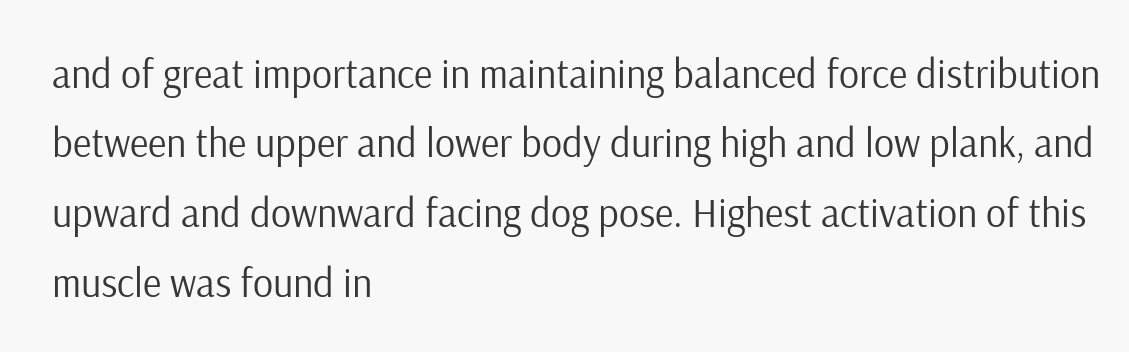and of great importance in maintaining balanced force distribution between the upper and lower body during high and low plank, and upward and downward facing dog pose. Highest activation of this muscle was found in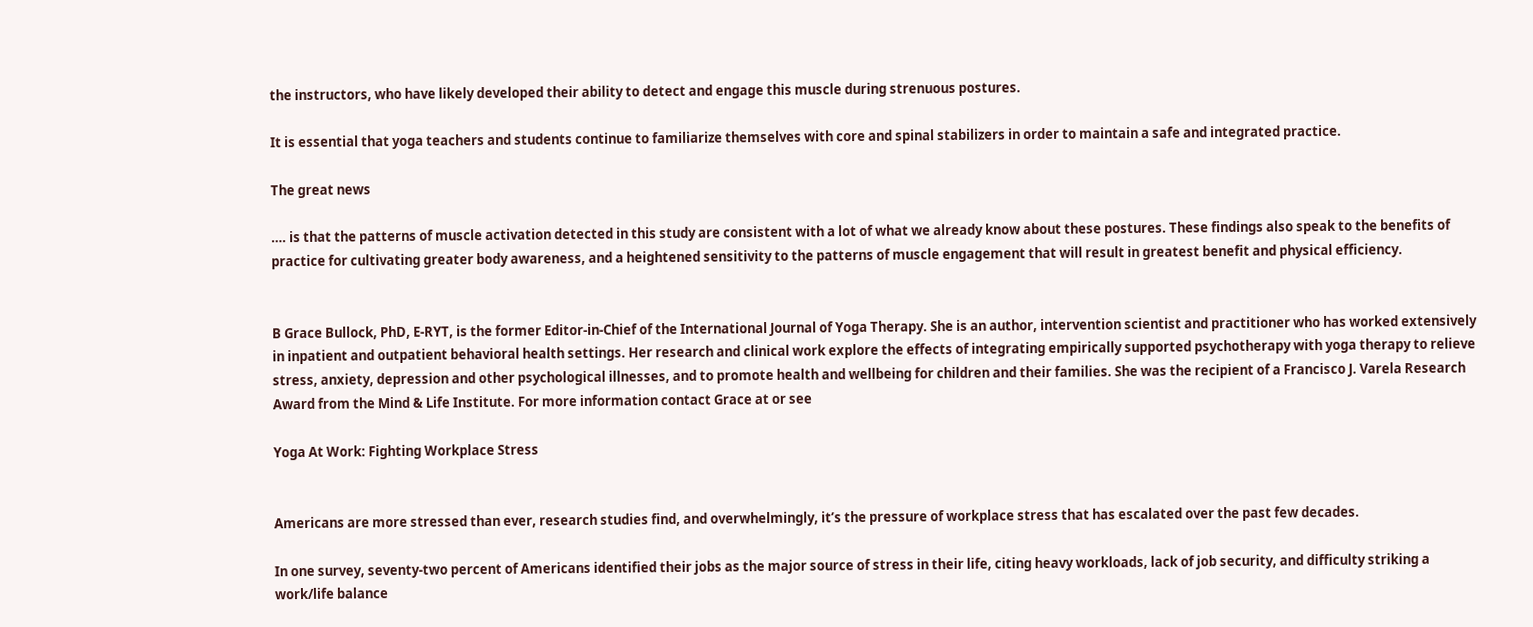the instructors, who have likely developed their ability to detect and engage this muscle during strenuous postures.

It is essential that yoga teachers and students continue to familiarize themselves with core and spinal stabilizers in order to maintain a safe and integrated practice.

The great news

…. is that the patterns of muscle activation detected in this study are consistent with a lot of what we already know about these postures. These findings also speak to the benefits of practice for cultivating greater body awareness, and a heightened sensitivity to the patterns of muscle engagement that will result in greatest benefit and physical efficiency.


B Grace Bullock, PhD, E-RYT, is the former Editor-in-Chief of the International Journal of Yoga Therapy. She is an author, intervention scientist and practitioner who has worked extensively in inpatient and outpatient behavioral health settings. Her research and clinical work explore the effects of integrating empirically supported psychotherapy with yoga therapy to relieve stress, anxiety, depression and other psychological illnesses, and to promote health and wellbeing for children and their families. She was the recipient of a Francisco J. Varela Research Award from the Mind & Life Institute. For more information contact Grace at or see

Yoga At Work: Fighting Workplace Stress


Americans are more stressed than ever, research studies find, and overwhelmingly, it’s the pressure of workplace stress that has escalated over the past few decades.

In one survey, seventy-two percent of Americans identified their jobs as the major source of stress in their life, citing heavy workloads, lack of job security, and difficulty striking a work/life balance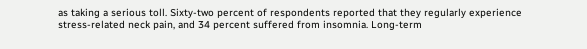as taking a serious toll. Sixty-two percent of respondents reported that they regularly experience stress-related neck pain, and 34 percent suffered from insomnia. Long-term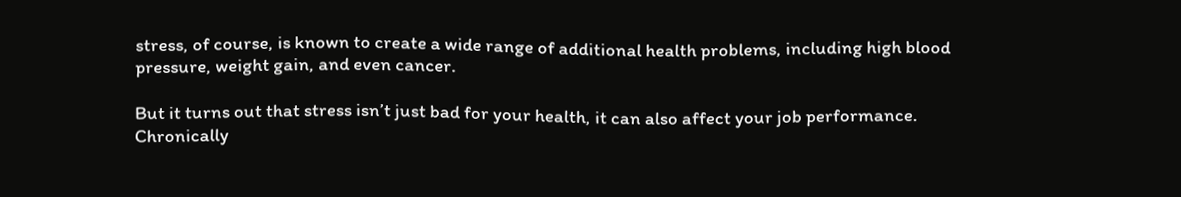stress, of course, is known to create a wide range of additional health problems, including high blood pressure, weight gain, and even cancer.

But it turns out that stress isn’t just bad for your health, it can also affect your job performance. Chronically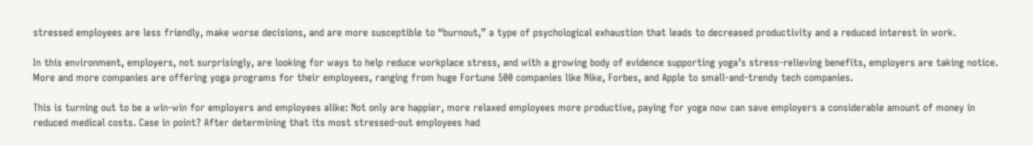stressed employees are less friendly, make worse decisions, and are more susceptible to “burnout,” a type of psychological exhaustion that leads to decreased productivity and a reduced interest in work.

In this environment, employers, not surprisingly, are looking for ways to help reduce workplace stress, and with a growing body of evidence supporting yoga’s stress-relieving benefits, employers are taking notice. More and more companies are offering yoga programs for their employees, ranging from huge Fortune 500 companies like Nike, Forbes, and Apple to small-and-trendy tech companies.

This is turning out to be a win-win for employers and employees alike: Not only are happier, more relaxed employees more productive, paying for yoga now can save employers a considerable amount of money in reduced medical costs. Case in point? After determining that its most stressed-out employees had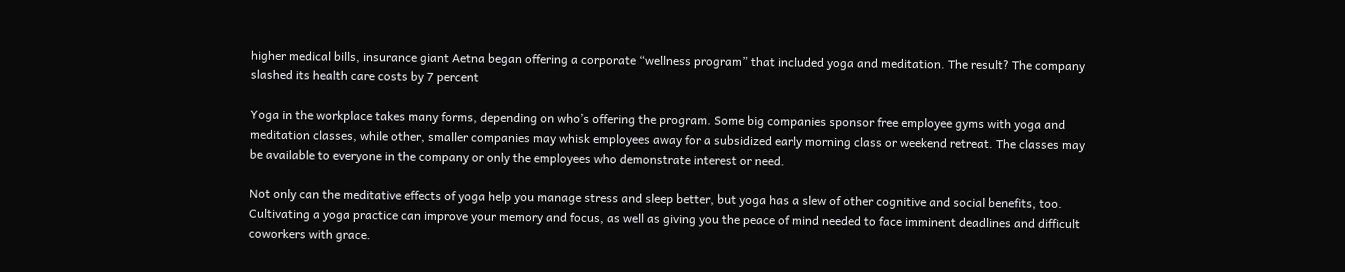higher medical bills, insurance giant Aetna began offering a corporate “wellness program” that included yoga and meditation. The result? The company slashed its health care costs by 7 percent

Yoga in the workplace takes many forms, depending on who’s offering the program. Some big companies sponsor free employee gyms with yoga and meditation classes, while other, smaller companies may whisk employees away for a subsidized early morning class or weekend retreat. The classes may be available to everyone in the company or only the employees who demonstrate interest or need.

Not only can the meditative effects of yoga help you manage stress and sleep better, but yoga has a slew of other cognitive and social benefits, too. Cultivating a yoga practice can improve your memory and focus, as well as giving you the peace of mind needed to face imminent deadlines and difficult coworkers with grace.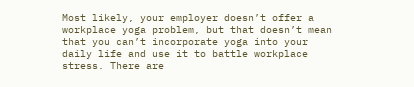Most likely, your employer doesn’t offer a workplace yoga problem, but that doesn’t mean that you can’t incorporate yoga into your daily life and use it to battle workplace stress. There are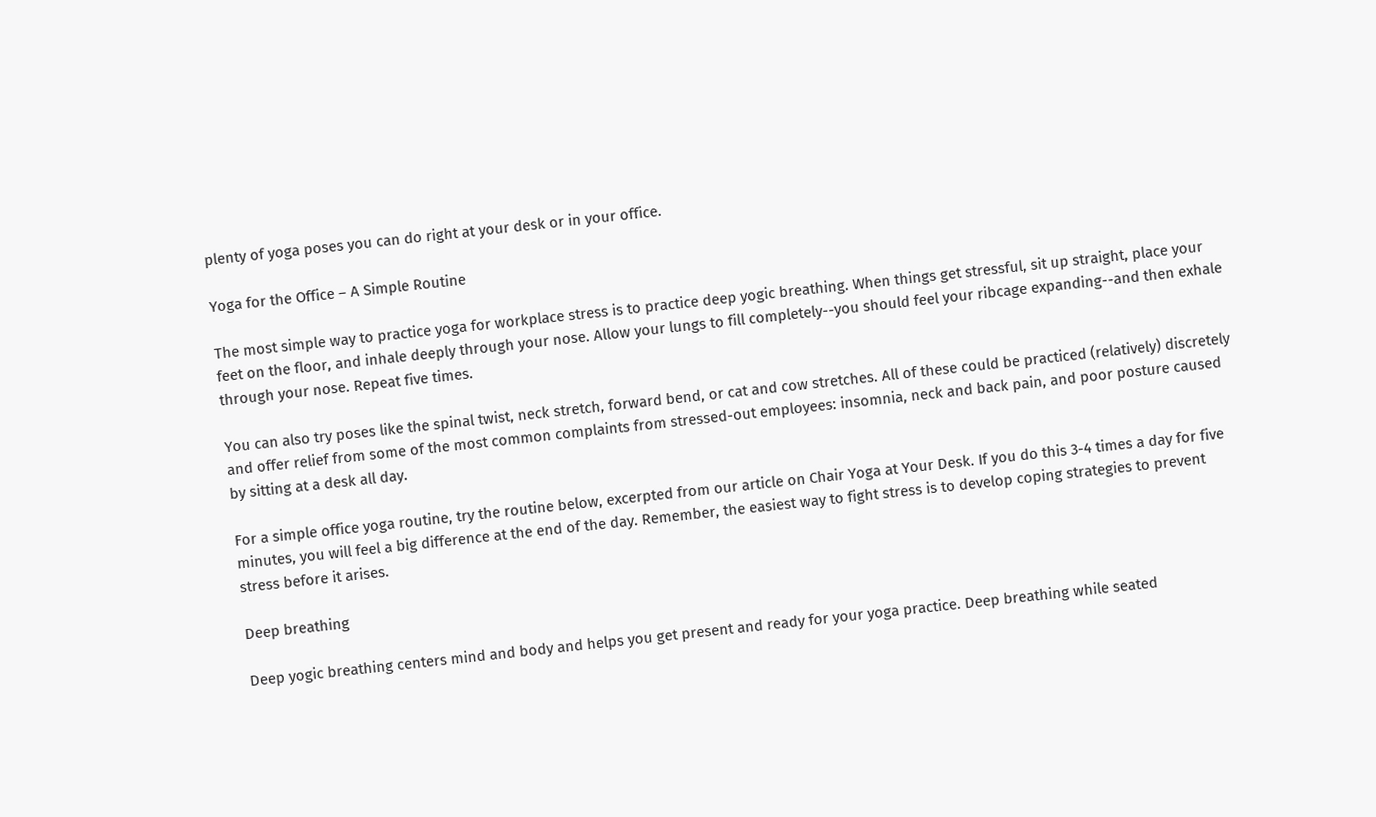plenty of yoga poses you can do right at your desk or in your office.

Yoga for the Office – A Simple Routine

The most simple way to practice yoga for workplace stress is to practice deep yogic breathing. When things get stressful, sit up straight, place your feet on the floor, and inhale deeply through your nose. Allow your lungs to fill completely--you should feel your ribcage expanding--and then exhale through your nose. Repeat five times.

You can also try poses like the spinal twist, neck stretch, forward bend, or cat and cow stretches. All of these could be practiced (relatively) discretely and offer relief from some of the most common complaints from stressed-out employees: insomnia, neck and back pain, and poor posture caused by sitting at a desk all day.

For a simple office yoga routine, try the routine below, excerpted from our article on Chair Yoga at Your Desk. If you do this 3-4 times a day for five minutes, you will feel a big difference at the end of the day. Remember, the easiest way to fight stress is to develop coping strategies to prevent stress before it arises.

Deep breathing

Deep yogic breathing centers mind and body and helps you get present and ready for your yoga practice. Deep breathing while seated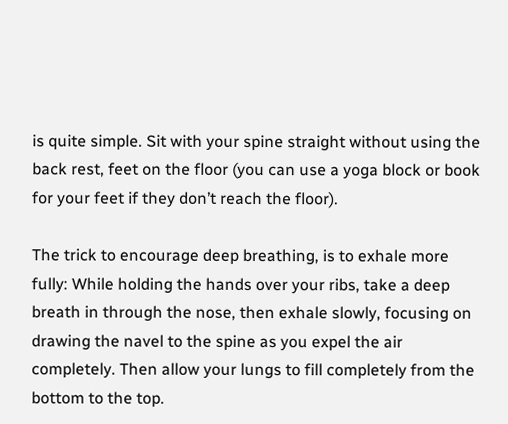is quite simple. Sit with your spine straight without using the back rest, feet on the floor (you can use a yoga block or book for your feet if they don’t reach the floor).

The trick to encourage deep breathing, is to exhale more fully: While holding the hands over your ribs, take a deep breath in through the nose, then exhale slowly, focusing on drawing the navel to the spine as you expel the air completely. Then allow your lungs to fill completely from the bottom to the top.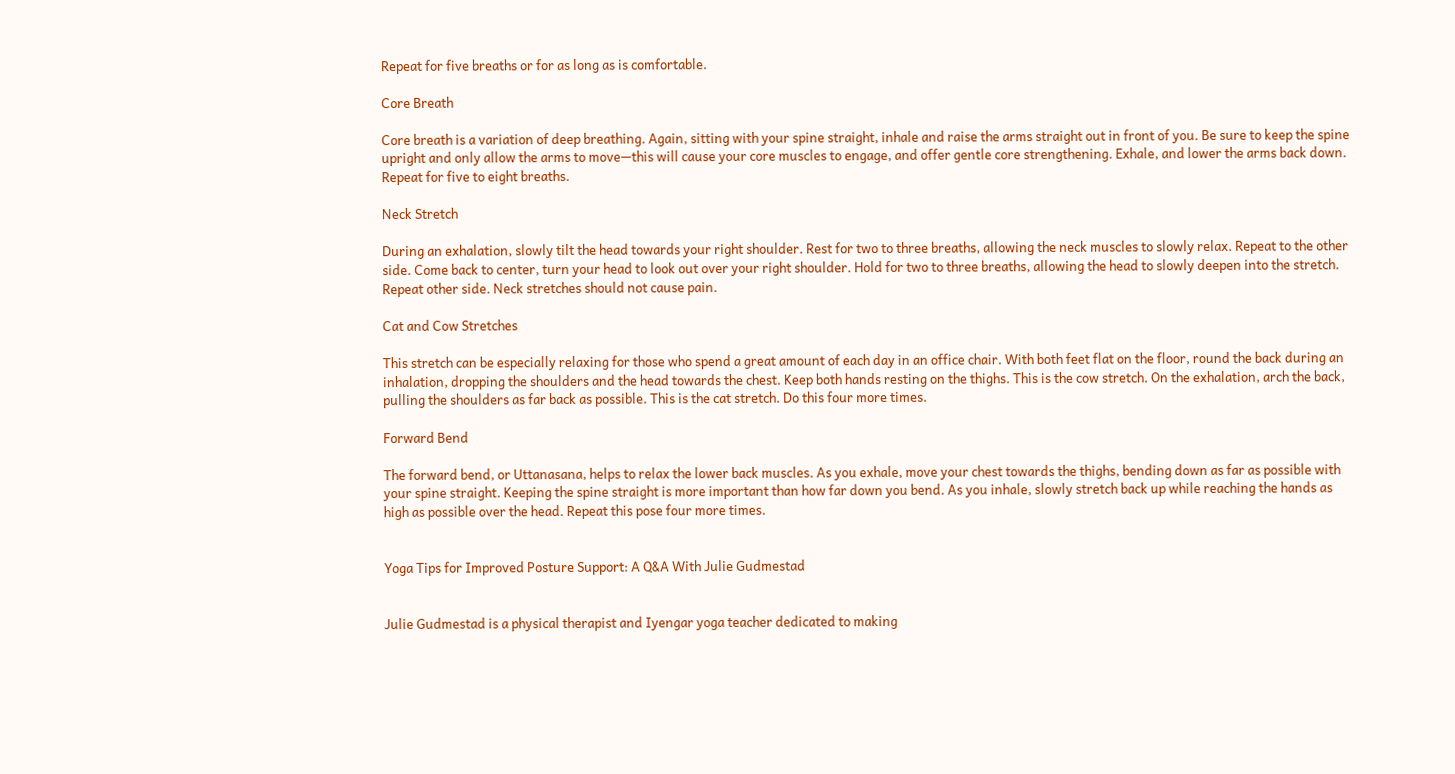Repeat for five breaths or for as long as is comfortable.

Core Breath

Core breath is a variation of deep breathing. Again, sitting with your spine straight, inhale and raise the arms straight out in front of you. Be sure to keep the spine upright and only allow the arms to move—this will cause your core muscles to engage, and offer gentle core strengthening. Exhale, and lower the arms back down. Repeat for five to eight breaths.

Neck Stretch

During an exhalation, slowly tilt the head towards your right shoulder. Rest for two to three breaths, allowing the neck muscles to slowly relax. Repeat to the other side. Come back to center, turn your head to look out over your right shoulder. Hold for two to three breaths, allowing the head to slowly deepen into the stretch. Repeat other side. Neck stretches should not cause pain.

Cat and Cow Stretches

This stretch can be especially relaxing for those who spend a great amount of each day in an office chair. With both feet flat on the floor, round the back during an inhalation, dropping the shoulders and the head towards the chest. Keep both hands resting on the thighs. This is the cow stretch. On the exhalation, arch the back, pulling the shoulders as far back as possible. This is the cat stretch. Do this four more times.

Forward Bend

The forward bend, or Uttanasana, helps to relax the lower back muscles. As you exhale, move your chest towards the thighs, bending down as far as possible with your spine straight. Keeping the spine straight is more important than how far down you bend. As you inhale, slowly stretch back up while reaching the hands as high as possible over the head. Repeat this pose four more times.


Yoga Tips for Improved Posture Support: A Q&A With Julie Gudmestad


Julie Gudmestad is a physical therapist and Iyengar yoga teacher dedicated to making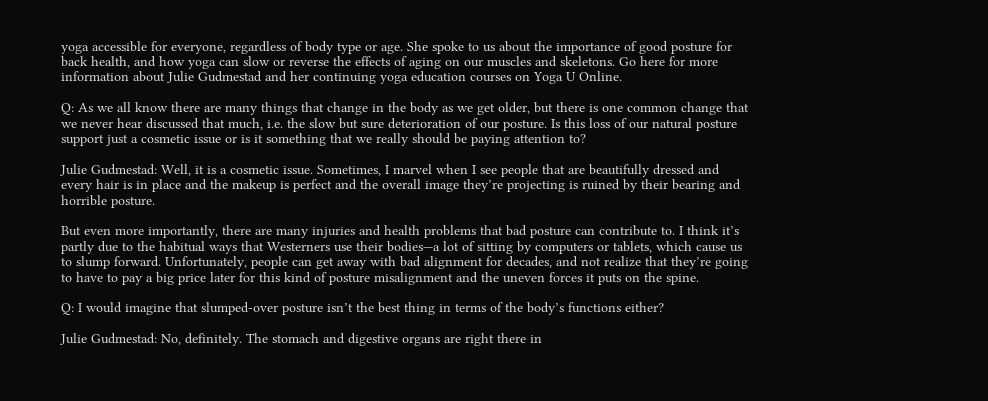yoga accessible for everyone, regardless of body type or age. She spoke to us about the importance of good posture for back health, and how yoga can slow or reverse the effects of aging on our muscles and skeletons. Go here for more information about Julie Gudmestad and her continuing yoga education courses on Yoga U Online.

Q: As we all know there are many things that change in the body as we get older, but there is one common change that we never hear discussed that much, i.e. the slow but sure deterioration of our posture. Is this loss of our natural posture support just a cosmetic issue or is it something that we really should be paying attention to?

Julie Gudmestad: Well, it is a cosmetic issue. Sometimes, I marvel when I see people that are beautifully dressed and every hair is in place and the makeup is perfect and the overall image they’re projecting is ruined by their bearing and horrible posture.

But even more importantly, there are many injuries and health problems that bad posture can contribute to. I think it’s partly due to the habitual ways that Westerners use their bodies—a lot of sitting by computers or tablets, which cause us to slump forward. Unfortunately, people can get away with bad alignment for decades, and not realize that they’re going to have to pay a big price later for this kind of posture misalignment and the uneven forces it puts on the spine.

Q: I would imagine that slumped-over posture isn’t the best thing in terms of the body’s functions either?

Julie Gudmestad: No, definitely. The stomach and digestive organs are right there in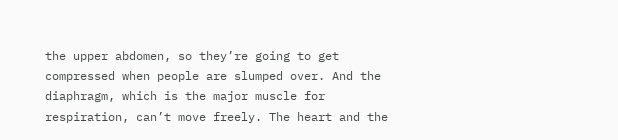the upper abdomen, so they’re going to get compressed when people are slumped over. And the diaphragm, which is the major muscle for respiration, can’t move freely. The heart and the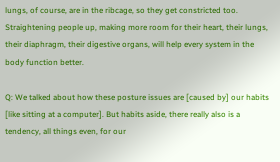lungs, of course, are in the ribcage, so they get constricted too. Straightening people up, making more room for their heart, their lungs, their diaphragm, their digestive organs, will help every system in the body function better.

Q: We talked about how these posture issues are [caused by] our habits [like sitting at a computer]. But habits aside, there really also is a tendency, all things even, for our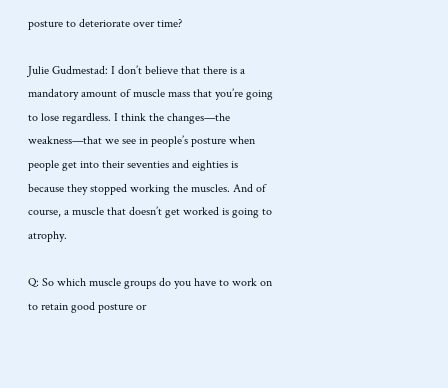posture to deteriorate over time?

Julie Gudmestad: I don’t believe that there is a mandatory amount of muscle mass that you’re going to lose regardless. I think the changes—the weakness—that we see in people’s posture when people get into their seventies and eighties is because they stopped working the muscles. And of course, a muscle that doesn’t get worked is going to atrophy.

Q: So which muscle groups do you have to work on to retain good posture or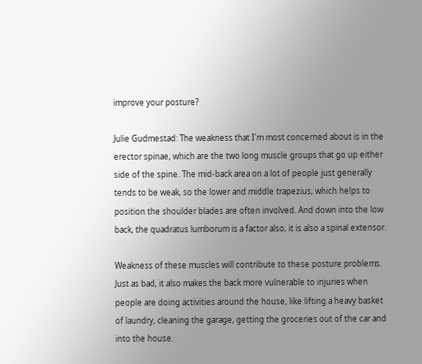improve your posture?

Julie Gudmestad: The weakness that I'm most concerned about is in the erector spinae, which are the two long muscle groups that go up either side of the spine. The mid-back area on a lot of people just generally tends to be weak, so the lower and middle trapezius, which helps to position the shoulder blades are often involved. And down into the low back, the quadratus lumborum is a factor also, it is also a spinal extensor.

Weakness of these muscles will contribute to these posture problems. Just as bad, it also makes the back more vulnerable to injuries when people are doing activities around the house, like lifting a heavy basket of laundry, cleaning the garage, getting the groceries out of the car and into the house.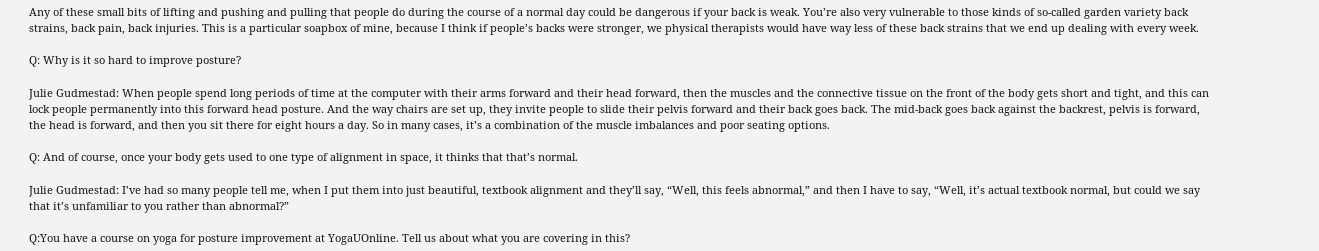Any of these small bits of lifting and pushing and pulling that people do during the course of a normal day could be dangerous if your back is weak. You’re also very vulnerable to those kinds of so-called garden variety back strains, back pain, back injuries. This is a particular soapbox of mine, because I think if people’s backs were stronger, we physical therapists would have way less of these back strains that we end up dealing with every week.

Q: Why is it so hard to improve posture?

Julie Gudmestad: When people spend long periods of time at the computer with their arms forward and their head forward, then the muscles and the connective tissue on the front of the body gets short and tight, and this can lock people permanently into this forward head posture. And the way chairs are set up, they invite people to slide their pelvis forward and their back goes back. The mid-back goes back against the backrest, pelvis is forward, the head is forward, and then you sit there for eight hours a day. So in many cases, it’s a combination of the muscle imbalances and poor seating options.

Q: And of course, once your body gets used to one type of alignment in space, it thinks that that’s normal.

Julie Gudmestad: I’ve had so many people tell me, when I put them into just beautiful, textbook alignment and they’ll say, “Well, this feels abnormal,” and then I have to say, “Well, it’s actual textbook normal, but could we say that it’s unfamiliar to you rather than abnormal?”

Q:You have a course on yoga for posture improvement at YogaUOnline. Tell us about what you are covering in this?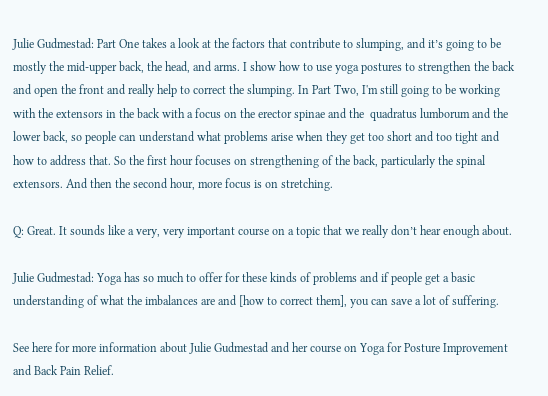Julie Gudmestad: Part One takes a look at the factors that contribute to slumping, and it’s going to be mostly the mid-upper back, the head, and arms. I show how to use yoga postures to strengthen the back and open the front and really help to correct the slumping. In Part Two, I'm still going to be working with the extensors in the back with a focus on the erector spinae and the  quadratus lumborum and the lower back, so people can understand what problems arise when they get too short and too tight and how to address that. So the first hour focuses on strengthening of the back, particularly the spinal extensors. And then the second hour, more focus is on stretching.

Q: Great. It sounds like a very, very important course on a topic that we really don’t hear enough about.

Julie Gudmestad: Yoga has so much to offer for these kinds of problems and if people get a basic understanding of what the imbalances are and [how to correct them], you can save a lot of suffering.

See here for more information about Julie Gudmestad and her course on Yoga for Posture Improvement and Back Pain Relief.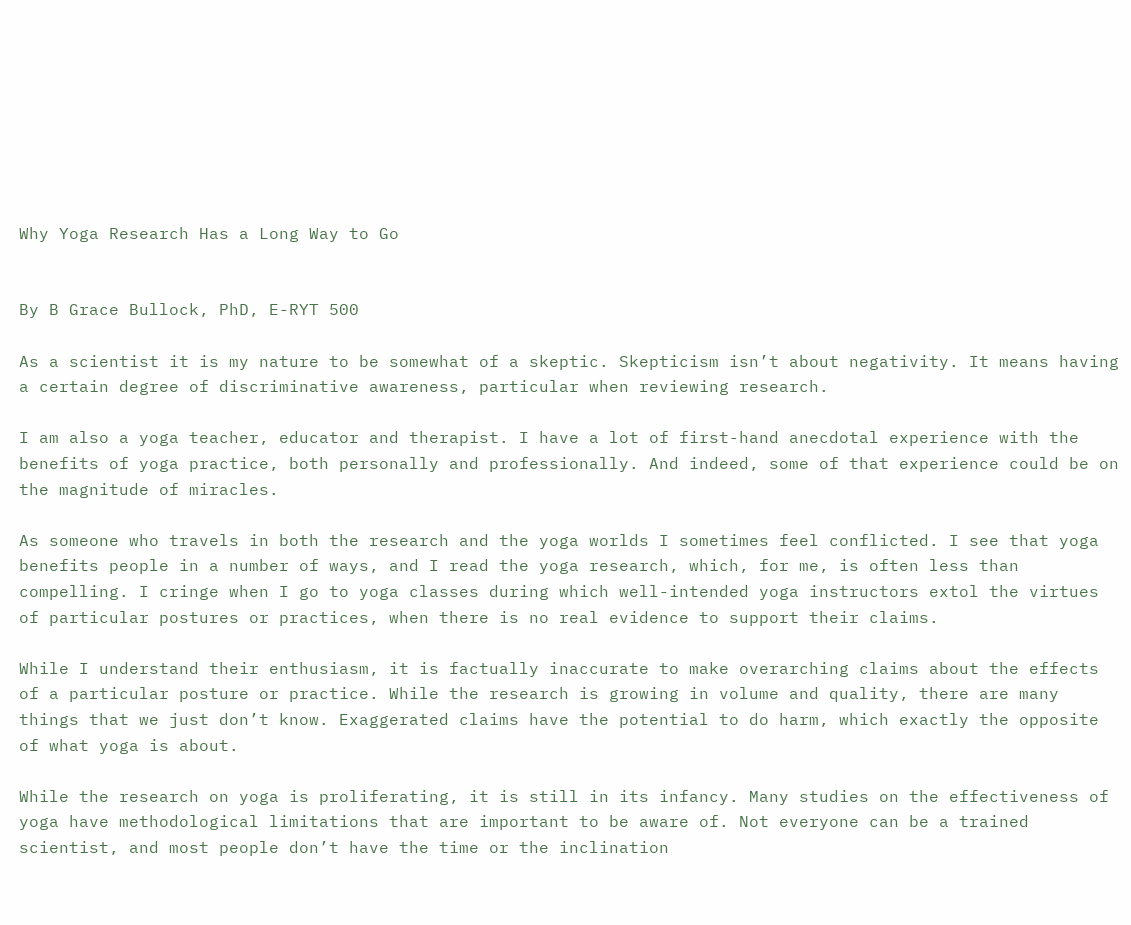Why Yoga Research Has a Long Way to Go


By B Grace Bullock, PhD, E-RYT 500

As a scientist it is my nature to be somewhat of a skeptic. Skepticism isn’t about negativity. It means having a certain degree of discriminative awareness, particular when reviewing research.

I am also a yoga teacher, educator and therapist. I have a lot of first-hand anecdotal experience with the benefits of yoga practice, both personally and professionally. And indeed, some of that experience could be on the magnitude of miracles.

As someone who travels in both the research and the yoga worlds I sometimes feel conflicted. I see that yoga benefits people in a number of ways, and I read the yoga research, which, for me, is often less than compelling. I cringe when I go to yoga classes during which well-intended yoga instructors extol the virtues of particular postures or practices, when there is no real evidence to support their claims.

While I understand their enthusiasm, it is factually inaccurate to make overarching claims about the effects of a particular posture or practice. While the research is growing in volume and quality, there are many things that we just don’t know. Exaggerated claims have the potential to do harm, which exactly the opposite of what yoga is about.

While the research on yoga is proliferating, it is still in its infancy. Many studies on the effectiveness of yoga have methodological limitations that are important to be aware of. Not everyone can be a trained scientist, and most people don’t have the time or the inclination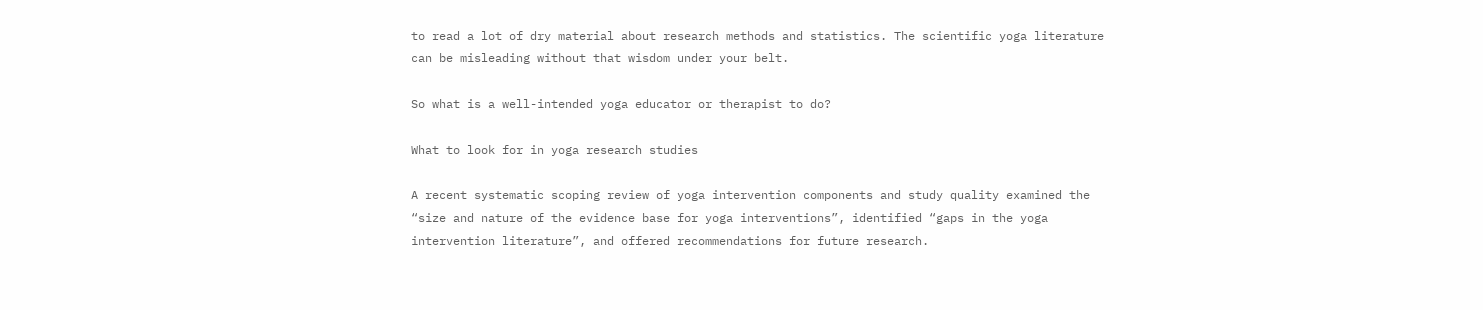to read a lot of dry material about research methods and statistics. The scientific yoga literature can be misleading without that wisdom under your belt.

So what is a well-intended yoga educator or therapist to do?

What to look for in yoga research studies

A recent systematic scoping review of yoga intervention components and study quality examined the “size and nature of the evidence base for yoga interventions”, identified “gaps in the yoga intervention literature”, and offered recommendations for future research.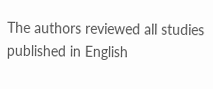The authors reviewed all studies published in English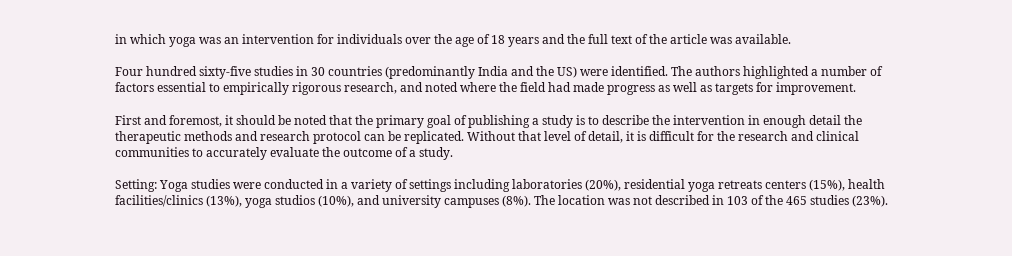in which yoga was an intervention for individuals over the age of 18 years and the full text of the article was available.

Four hundred sixty-five studies in 30 countries (predominantly India and the US) were identified. The authors highlighted a number of factors essential to empirically rigorous research, and noted where the field had made progress as well as targets for improvement.

First and foremost, it should be noted that the primary goal of publishing a study is to describe the intervention in enough detail the therapeutic methods and research protocol can be replicated. Without that level of detail, it is difficult for the research and clinical communities to accurately evaluate the outcome of a study.

Setting: Yoga studies were conducted in a variety of settings including laboratories (20%), residential yoga retreats centers (15%), health facilities/clinics (13%), yoga studios (10%), and university campuses (8%). The location was not described in 103 of the 465 studies (23%).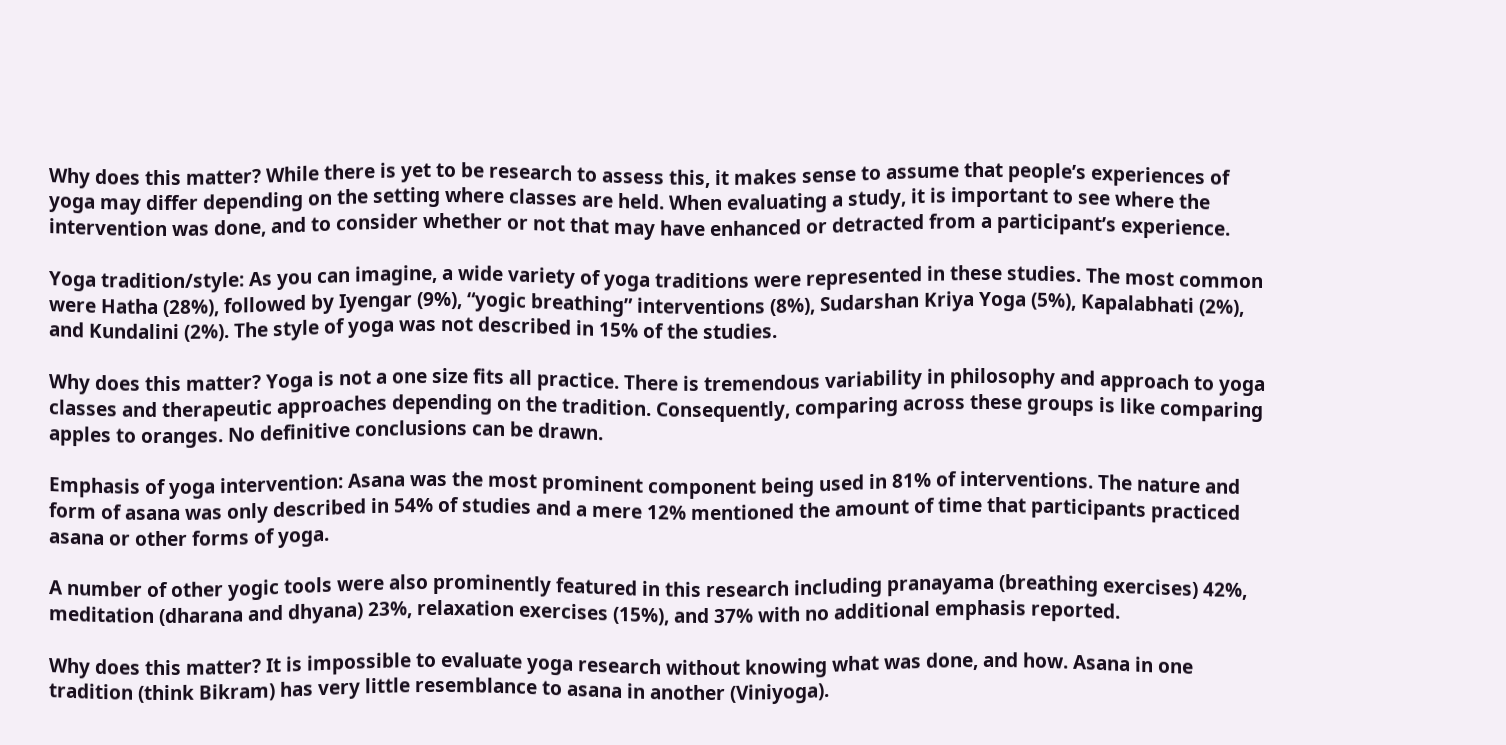Why does this matter? While there is yet to be research to assess this, it makes sense to assume that people’s experiences of yoga may differ depending on the setting where classes are held. When evaluating a study, it is important to see where the intervention was done, and to consider whether or not that may have enhanced or detracted from a participant’s experience.

Yoga tradition/style: As you can imagine, a wide variety of yoga traditions were represented in these studies. The most common were Hatha (28%), followed by Iyengar (9%), “yogic breathing” interventions (8%), Sudarshan Kriya Yoga (5%), Kapalabhati (2%), and Kundalini (2%). The style of yoga was not described in 15% of the studies.

Why does this matter? Yoga is not a one size fits all practice. There is tremendous variability in philosophy and approach to yoga classes and therapeutic approaches depending on the tradition. Consequently, comparing across these groups is like comparing apples to oranges. No definitive conclusions can be drawn.

Emphasis of yoga intervention: Asana was the most prominent component being used in 81% of interventions. The nature and form of asana was only described in 54% of studies and a mere 12% mentioned the amount of time that participants practiced asana or other forms of yoga.

A number of other yogic tools were also prominently featured in this research including pranayama (breathing exercises) 42%, meditation (dharana and dhyana) 23%, relaxation exercises (15%), and 37% with no additional emphasis reported.

Why does this matter? It is impossible to evaluate yoga research without knowing what was done, and how. Asana in one tradition (think Bikram) has very little resemblance to asana in another (Viniyoga).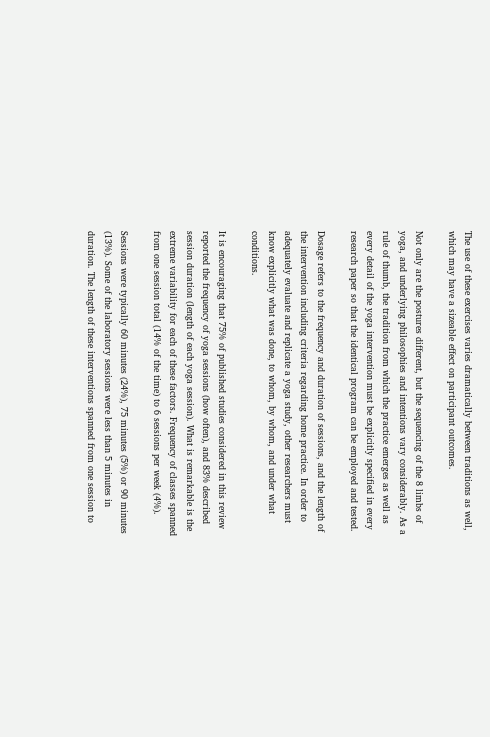The use of these exercises varies dramatically between traditions as well, which may have a sizeable effect on participant outcomes.

Not only are the postures different, but the sequencing of the 8 limbs of yoga, and underlying philosophies and intentions vary considerably. As a rule of thumb, the tradition from which the practice emerges as well as every detail of the yoga intervention must be explicitly specified in every research paper so that the identical program can be employed and tested.

Dosage refers to the frequency and duration of sessions, and the length of the intervention including criteria regarding home practice. In order to adequately evaluate and replicate a yoga study, other researchers must know explicitly what was done, to whom, by whom, and under what conditions.

It is encouraging that 75% of published studies considered in this review reported the frequency of yoga sessions (how often), and 83% described session duration (length of each yoga session). What is remarkable is the extreme variability for each of these factors. Frequency of classes spanned from one session total (14% of the time) to 6 sessions per week (4%).

Sessions were typically 60 minutes (24%), 75 minutes (5%) or 90 minutes (13%). Some of the laboratory sessions were less than 5 minutes in duration. The length of these interventions spanned from one session to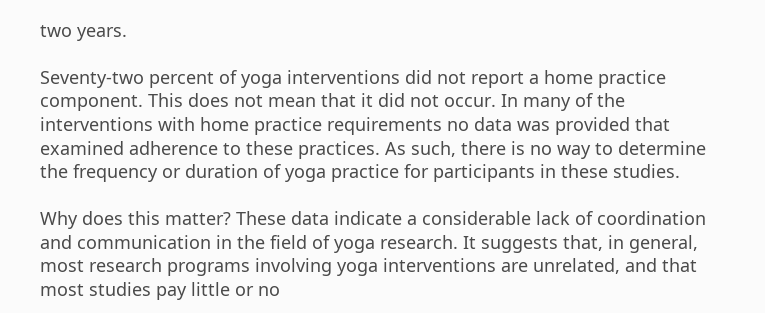two years.

Seventy-two percent of yoga interventions did not report a home practice component. This does not mean that it did not occur. In many of the interventions with home practice requirements no data was provided that examined adherence to these practices. As such, there is no way to determine the frequency or duration of yoga practice for participants in these studies.

Why does this matter? These data indicate a considerable lack of coordination and communication in the field of yoga research. It suggests that, in general, most research programs involving yoga interventions are unrelated, and that most studies pay little or no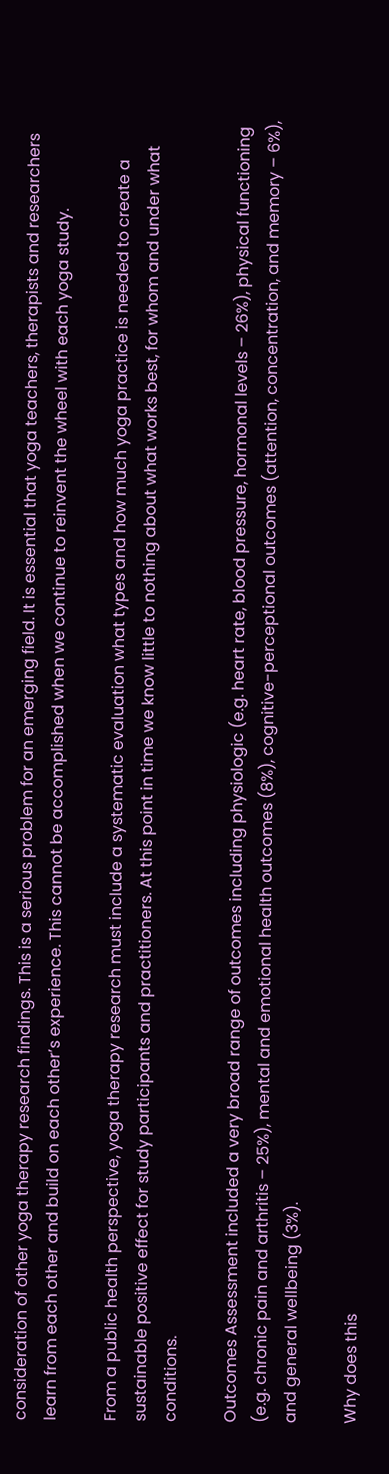consideration of other yoga therapy research findings. This is a serious problem for an emerging field. It is essential that yoga teachers, therapists and researchers learn from each other and build on each other’s experience. This cannot be accomplished when we continue to reinvent the wheel with each yoga study.

From a public health perspective, yoga therapy research must include a systematic evaluation what types and how much yoga practice is needed to create a sustainable positive effect for study participants and practitioners. At this point in time we know little to nothing about what works best, for whom and under what conditions.

Outcomes Assessment included a very broad range of outcomes including physiologic (e.g. heart rate, blood pressure, hormonal levels – 26%), physical functioning (e.g. chronic pain and arthritis – 25%), mental and emotional health outcomes (8%), cognitive-perceptional outcomes (attention, concentration, and memory – 6%), and general wellbeing (3%).

Why does this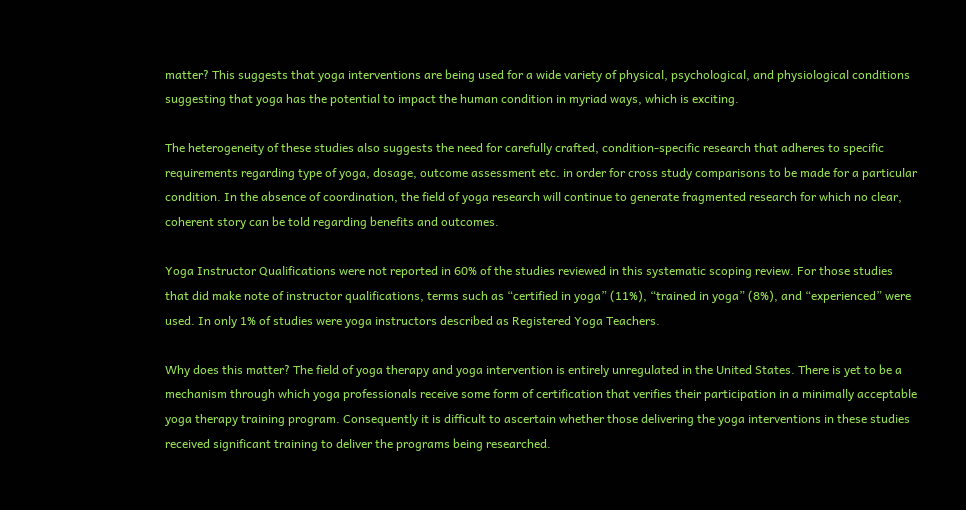matter? This suggests that yoga interventions are being used for a wide variety of physical, psychological, and physiological conditions suggesting that yoga has the potential to impact the human condition in myriad ways, which is exciting.

The heterogeneity of these studies also suggests the need for carefully crafted, condition-specific research that adheres to specific requirements regarding type of yoga, dosage, outcome assessment etc. in order for cross study comparisons to be made for a particular condition. In the absence of coordination, the field of yoga research will continue to generate fragmented research for which no clear, coherent story can be told regarding benefits and outcomes.

Yoga Instructor Qualifications were not reported in 60% of the studies reviewed in this systematic scoping review. For those studies that did make note of instructor qualifications, terms such as “certified in yoga” (11%), “trained in yoga” (8%), and “experienced” were used. In only 1% of studies were yoga instructors described as Registered Yoga Teachers.

Why does this matter? The field of yoga therapy and yoga intervention is entirely unregulated in the United States. There is yet to be a mechanism through which yoga professionals receive some form of certification that verifies their participation in a minimally acceptable yoga therapy training program. Consequently it is difficult to ascertain whether those delivering the yoga interventions in these studies received significant training to deliver the programs being researched.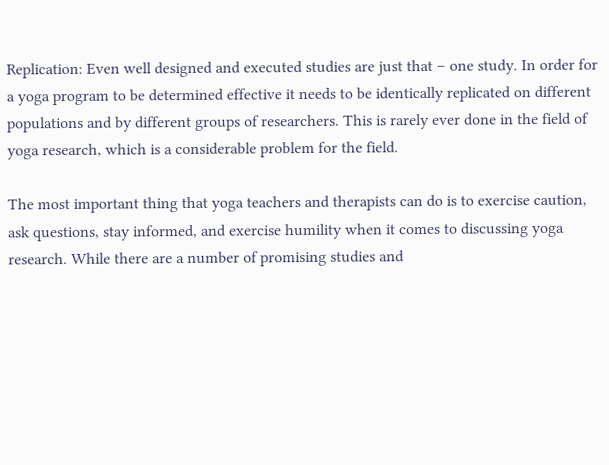Replication: Even well designed and executed studies are just that – one study. In order for a yoga program to be determined effective it needs to be identically replicated on different populations and by different groups of researchers. This is rarely ever done in the field of yoga research, which is a considerable problem for the field.

The most important thing that yoga teachers and therapists can do is to exercise caution, ask questions, stay informed, and exercise humility when it comes to discussing yoga research. While there are a number of promising studies and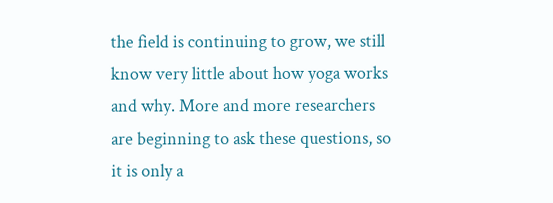the field is continuing to grow, we still know very little about how yoga works and why. More and more researchers are beginning to ask these questions, so it is only a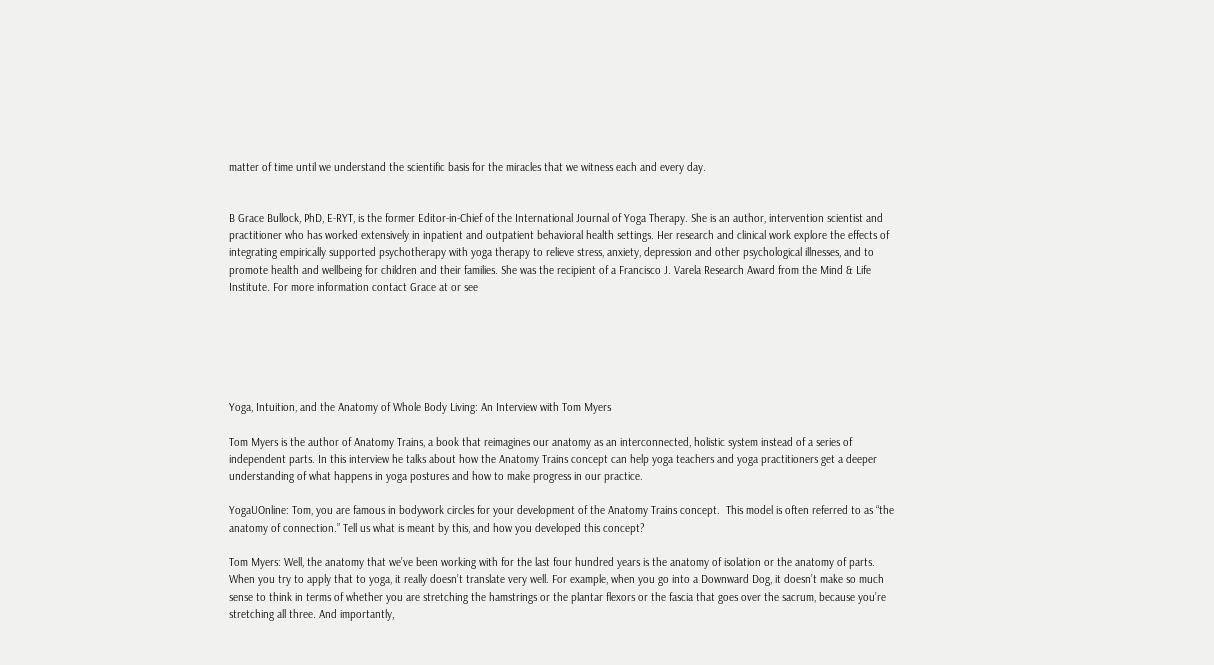matter of time until we understand the scientific basis for the miracles that we witness each and every day.


B Grace Bullock, PhD, E-RYT, is the former Editor-in-Chief of the International Journal of Yoga Therapy. She is an author, intervention scientist and practitioner who has worked extensively in inpatient and outpatient behavioral health settings. Her research and clinical work explore the effects of integrating empirically supported psychotherapy with yoga therapy to relieve stress, anxiety, depression and other psychological illnesses, and to promote health and wellbeing for children and their families. She was the recipient of a Francisco J. Varela Research Award from the Mind & Life Institute. For more information contact Grace at or see






Yoga, Intuition, and the Anatomy of Whole Body Living: An Interview with Tom Myers

Tom Myers is the author of Anatomy Trains, a book that reimagines our anatomy as an interconnected, holistic system instead of a series of independent parts. In this interview he talks about how the Anatomy Trains concept can help yoga teachers and yoga practitioners get a deeper understanding of what happens in yoga postures and how to make progress in our practice.

YogaUOnline: Tom, you are famous in bodywork circles for your development of the Anatomy Trains concept.  This model is often referred to as “the anatomy of connection.” Tell us what is meant by this, and how you developed this concept?

Tom Myers: Well, the anatomy that we’ve been working with for the last four hundred years is the anatomy of isolation or the anatomy of parts. When you try to apply that to yoga, it really doesn’t translate very well. For example, when you go into a Downward Dog, it doesn’t make so much sense to think in terms of whether you are stretching the hamstrings or the plantar flexors or the fascia that goes over the sacrum, because you’re stretching all three. And importantly,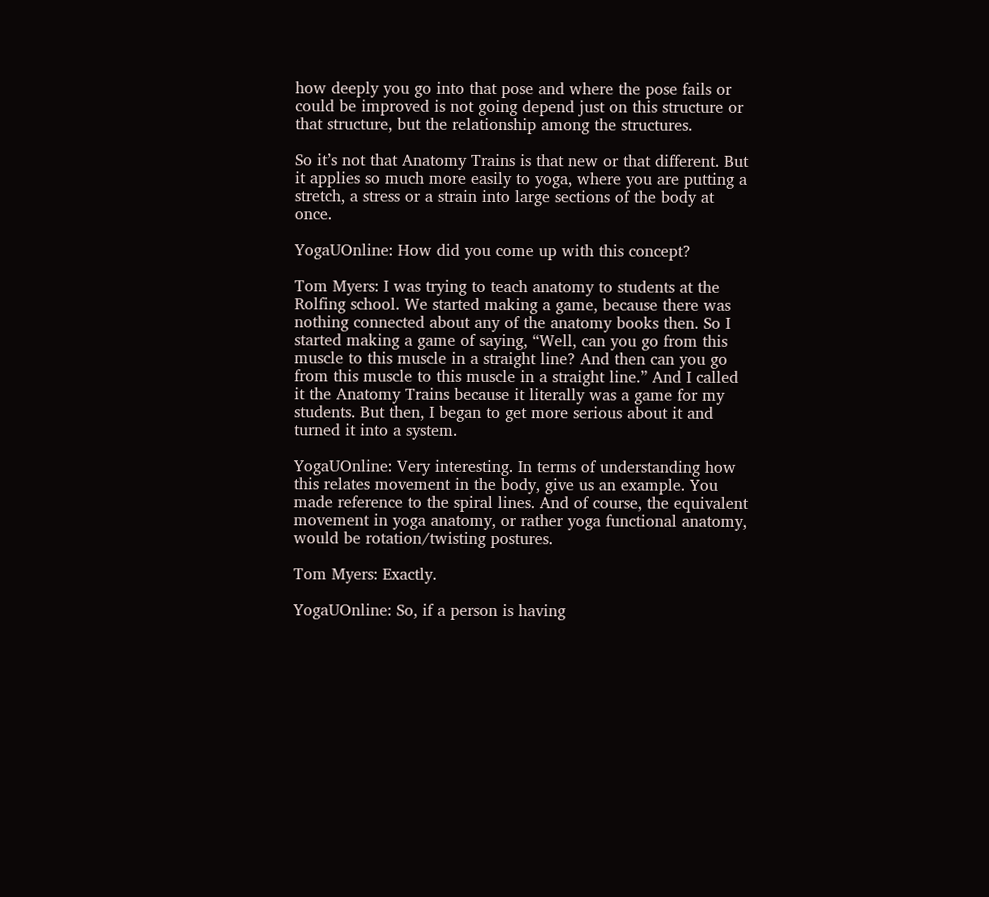how deeply you go into that pose and where the pose fails or could be improved is not going depend just on this structure or that structure, but the relationship among the structures.

So it’s not that Anatomy Trains is that new or that different. But it applies so much more easily to yoga, where you are putting a stretch, a stress or a strain into large sections of the body at once.

YogaUOnline: How did you come up with this concept?

Tom Myers: I was trying to teach anatomy to students at the Rolfing school. We started making a game, because there was nothing connected about any of the anatomy books then. So I started making a game of saying, “Well, can you go from this muscle to this muscle in a straight line? And then can you go from this muscle to this muscle in a straight line.” And I called it the Anatomy Trains because it literally was a game for my students. But then, I began to get more serious about it and turned it into a system.

YogaUOnline: Very interesting. In terms of understanding how this relates movement in the body, give us an example. You made reference to the spiral lines. And of course, the equivalent movement in yoga anatomy, or rather yoga functional anatomy, would be rotation/twisting postures.

Tom Myers: Exactly.

YogaUOnline: So, if a person is having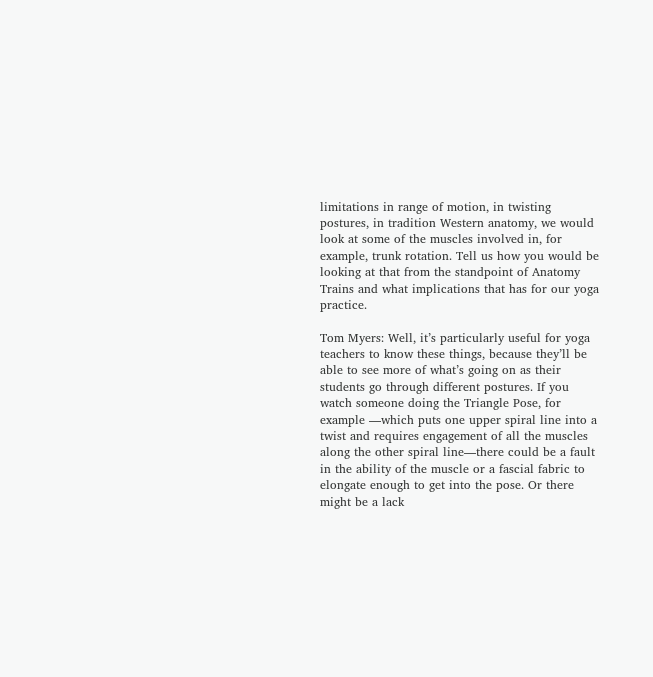limitations in range of motion, in twisting postures, in tradition Western anatomy, we would look at some of the muscles involved in, for example, trunk rotation. Tell us how you would be looking at that from the standpoint of Anatomy Trains and what implications that has for our yoga practice.

Tom Myers: Well, it’s particularly useful for yoga teachers to know these things, because they’ll be able to see more of what’s going on as their students go through different postures. If you watch someone doing the Triangle Pose, for example —which puts one upper spiral line into a twist and requires engagement of all the muscles along the other spiral line—there could be a fault in the ability of the muscle or a fascial fabric to elongate enough to get into the pose. Or there might be a lack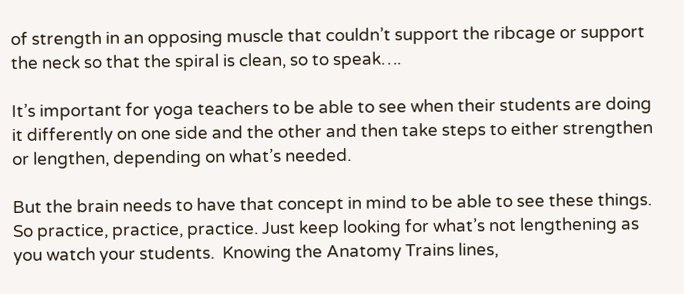of strength in an opposing muscle that couldn’t support the ribcage or support the neck so that the spiral is clean, so to speak….

It’s important for yoga teachers to be able to see when their students are doing it differently on one side and the other and then take steps to either strengthen or lengthen, depending on what’s needed.

But the brain needs to have that concept in mind to be able to see these things. So practice, practice, practice. Just keep looking for what’s not lengthening as you watch your students.  Knowing the Anatomy Trains lines,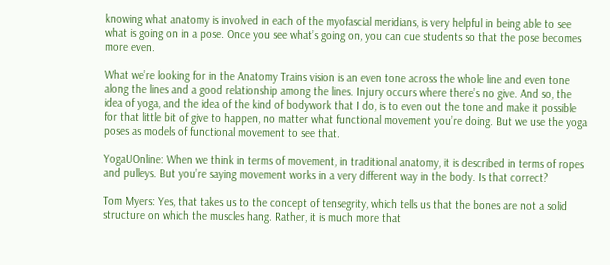knowing what anatomy is involved in each of the myofascial meridians, is very helpful in being able to see what is going on in a pose. Once you see what’s going on, you can cue students so that the pose becomes more even.

What we’re looking for in the Anatomy Trains vision is an even tone across the whole line and even tone along the lines and a good relationship among the lines. Injury occurs where there’s no give. And so, the idea of yoga, and the idea of the kind of bodywork that I do, is to even out the tone and make it possible for that little bit of give to happen, no matter what functional movement you’re doing. But we use the yoga poses as models of functional movement to see that.

YogaUOnline: When we think in terms of movement, in traditional anatomy, it is described in terms of ropes and pulleys. But you’re saying movement works in a very different way in the body. Is that correct?

Tom Myers: Yes, that takes us to the concept of tensegrity, which tells us that the bones are not a solid structure on which the muscles hang. Rather, it is much more that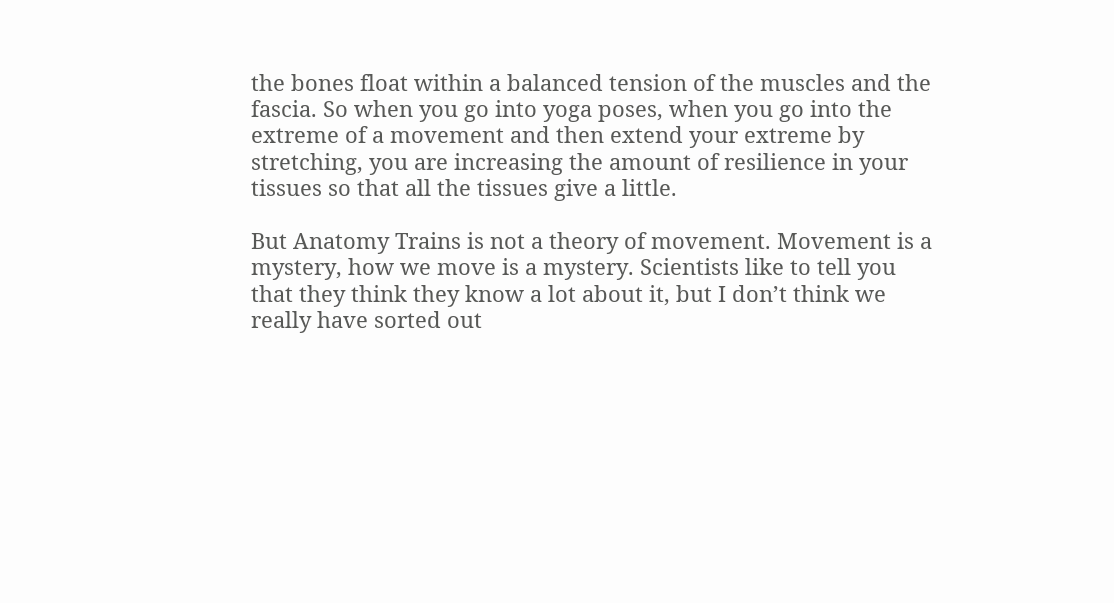the bones float within a balanced tension of the muscles and the fascia. So when you go into yoga poses, when you go into the extreme of a movement and then extend your extreme by stretching, you are increasing the amount of resilience in your tissues so that all the tissues give a little.

But Anatomy Trains is not a theory of movement. Movement is a mystery, how we move is a mystery. Scientists like to tell you that they think they know a lot about it, but I don’t think we really have sorted out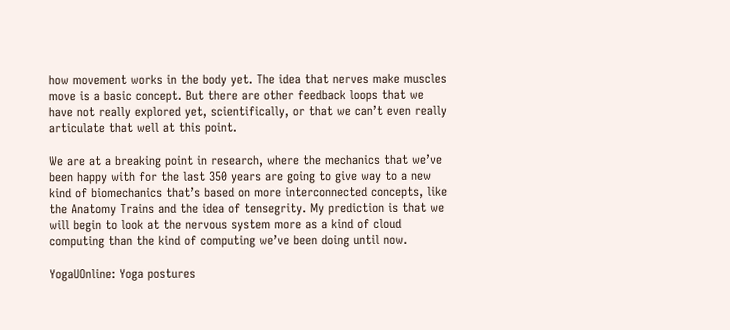how movement works in the body yet. The idea that nerves make muscles move is a basic concept. But there are other feedback loops that we have not really explored yet, scientifically, or that we can’t even really articulate that well at this point.

We are at a breaking point in research, where the mechanics that we’ve been happy with for the last 350 years are going to give way to a new kind of biomechanics that’s based on more interconnected concepts, like the Anatomy Trains and the idea of tensegrity. My prediction is that we will begin to look at the nervous system more as a kind of cloud computing than the kind of computing we’ve been doing until now.

YogaUOnline: Yoga postures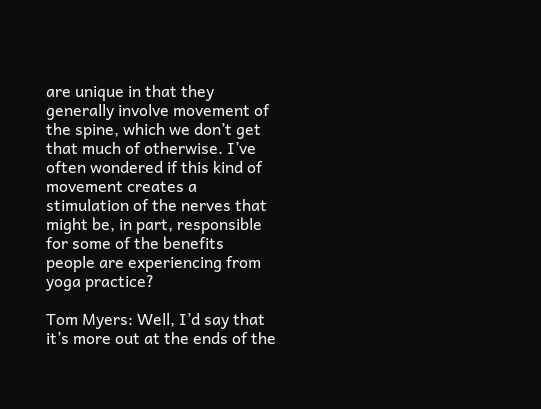are unique in that they generally involve movement of the spine, which we don’t get that much of otherwise. I’ve often wondered if this kind of movement creates a stimulation of the nerves that might be, in part, responsible for some of the benefits people are experiencing from yoga practice?

Tom Myers: Well, I’d say that it’s more out at the ends of the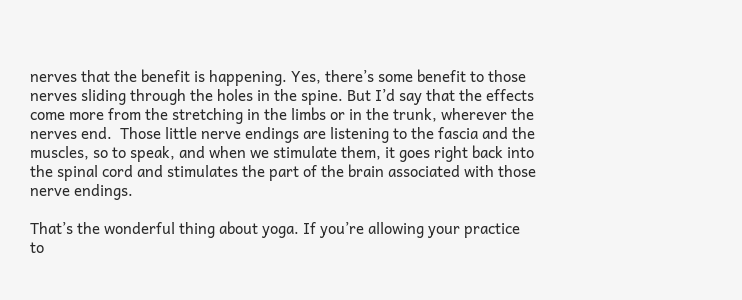nerves that the benefit is happening. Yes, there’s some benefit to those nerves sliding through the holes in the spine. But I’d say that the effects come more from the stretching in the limbs or in the trunk, wherever the nerves end.  Those little nerve endings are listening to the fascia and the muscles, so to speak, and when we stimulate them, it goes right back into the spinal cord and stimulates the part of the brain associated with those nerve endings.

That’s the wonderful thing about yoga. If you’re allowing your practice to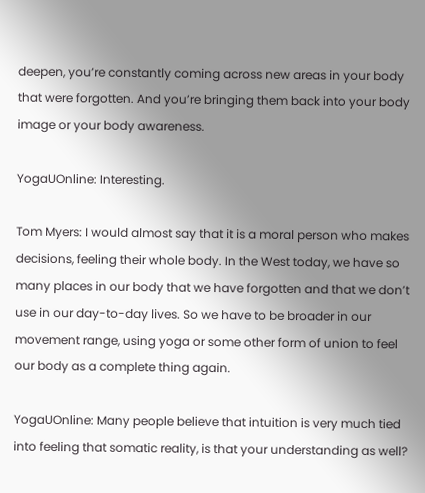deepen, you’re constantly coming across new areas in your body that were forgotten. And you’re bringing them back into your body image or your body awareness.

YogaUOnline: Interesting.

Tom Myers: I would almost say that it is a moral person who makes decisions, feeling their whole body. In the West today, we have so many places in our body that we have forgotten and that we don’t use in our day-to-day lives. So we have to be broader in our movement range, using yoga or some other form of union to feel our body as a complete thing again.

YogaUOnline: Many people believe that intuition is very much tied into feeling that somatic reality, is that your understanding as well?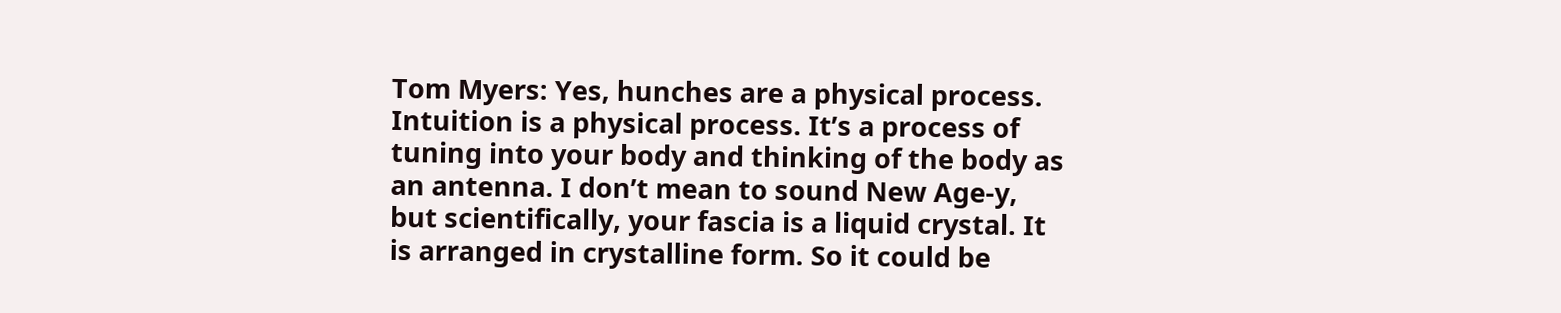Tom Myers: Yes, hunches are a physical process. Intuition is a physical process. It’s a process of tuning into your body and thinking of the body as an antenna. I don’t mean to sound New Age-y, but scientifically, your fascia is a liquid crystal. It is arranged in crystalline form. So it could be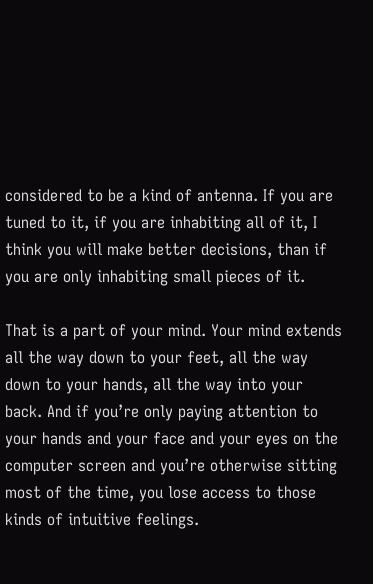considered to be a kind of antenna. If you are tuned to it, if you are inhabiting all of it, I think you will make better decisions, than if you are only inhabiting small pieces of it.

That is a part of your mind. Your mind extends all the way down to your feet, all the way down to your hands, all the way into your back. And if you’re only paying attention to your hands and your face and your eyes on the computer screen and you’re otherwise sitting most of the time, you lose access to those kinds of intuitive feelings.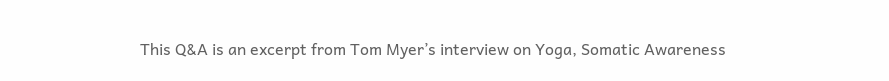This Q&A is an excerpt from Tom Myer’s interview on Yoga, Somatic Awareness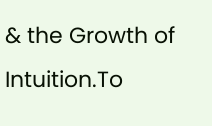& the Growth of Intuition.To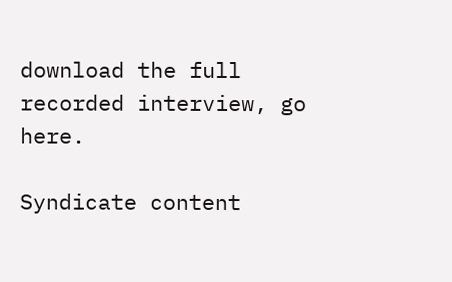download the full recorded interview, go here.

Syndicate content